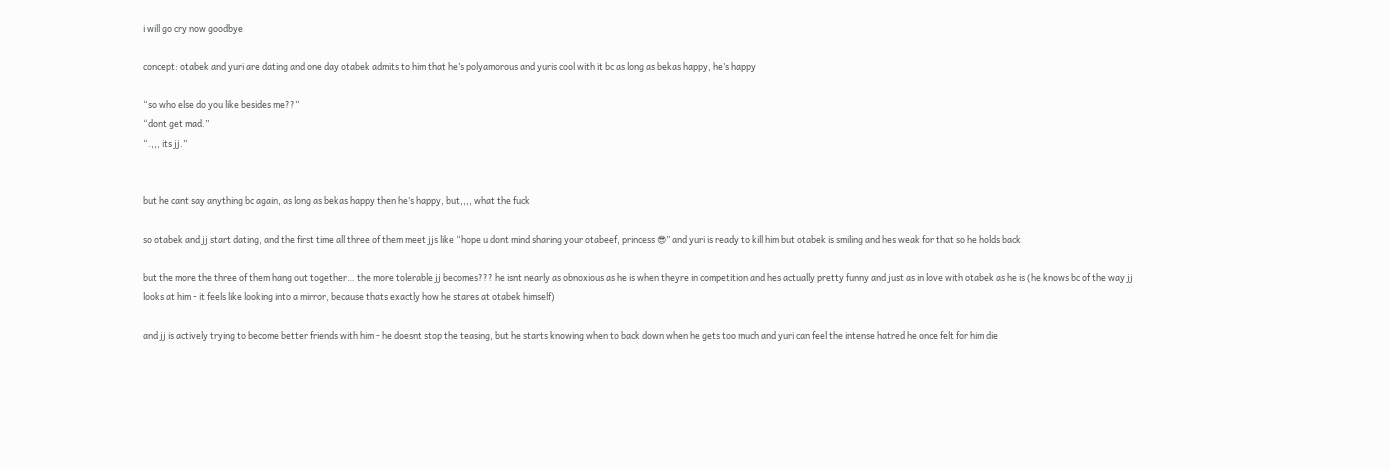i will go cry now goodbye

concept: otabek and yuri are dating and one day otabek admits to him that he’s polyamorous and yuris cool with it bc as long as bekas happy, he’s happy

“so who else do you like besides me??”
“dont get mad.”
“.,,, its jj.”


but he cant say anything bc again, as long as bekas happy then he’s happy, but,,,, what the fuck

so otabek and jj start dating, and the first time all three of them meet jjs like “hope u dont mind sharing your otabeef, princess 😎” and yuri is ready to kill him but otabek is smiling and hes weak for that so he holds back

but the more the three of them hang out together… the more tolerable jj becomes??? he isnt nearly as obnoxious as he is when theyre in competition and hes actually pretty funny and just as in love with otabek as he is (he knows bc of the way jj looks at him - it feels like looking into a mirror, because thats exactly how he stares at otabek himself)

and jj is actively trying to become better friends with him - he doesnt stop the teasing, but he starts knowing when to back down when he gets too much and yuri can feel the intense hatred he once felt for him die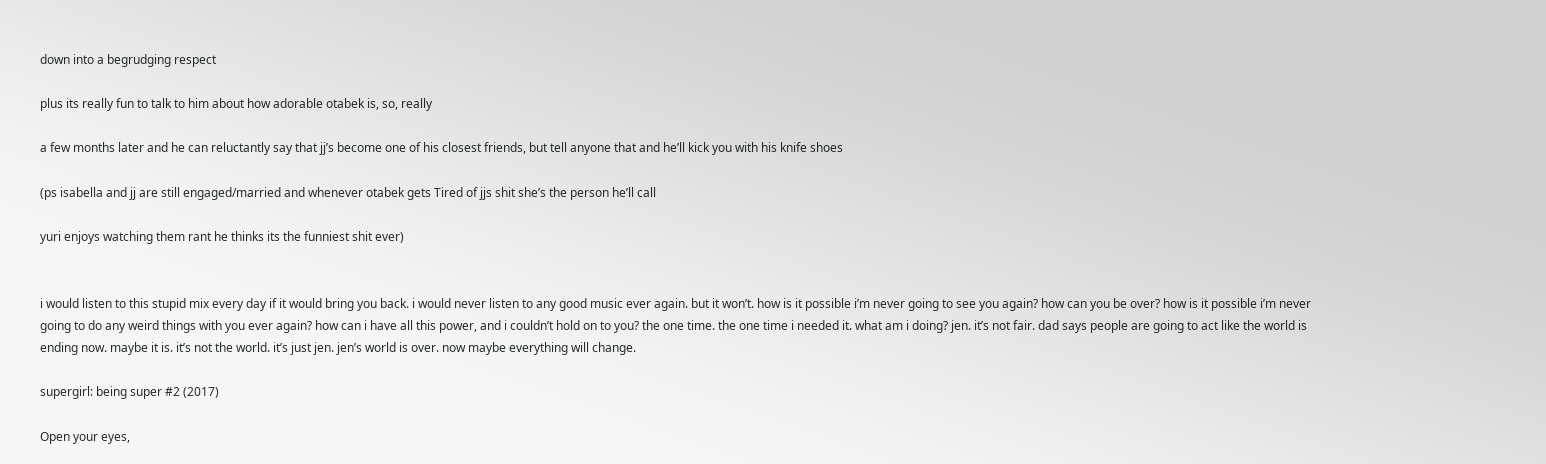down into a begrudging respect

plus its really fun to talk to him about how adorable otabek is, so, really

a few months later and he can reluctantly say that jj’s become one of his closest friends, but tell anyone that and he’ll kick you with his knife shoes

(ps isabella and jj are still engaged/married and whenever otabek gets Tired of jjs shit she’s the person he’ll call

yuri enjoys watching them rant he thinks its the funniest shit ever)


i would listen to this stupid mix every day if it would bring you back. i would never listen to any good music ever again. but it won’t. how is it possible i’m never going to see you again? how can you be over? how is it possible i’m never going to do any weird things with you ever again? how can i have all this power, and i couldn’t hold on to you? the one time. the one time i needed it. what am i doing? jen. it’s not fair. dad says people are going to act like the world is ending now. maybe it is. it’s not the world. it’s just jen. jen’s world is over. now maybe everything will change.

supergirl: being super #2 (2017)

Open your eyes,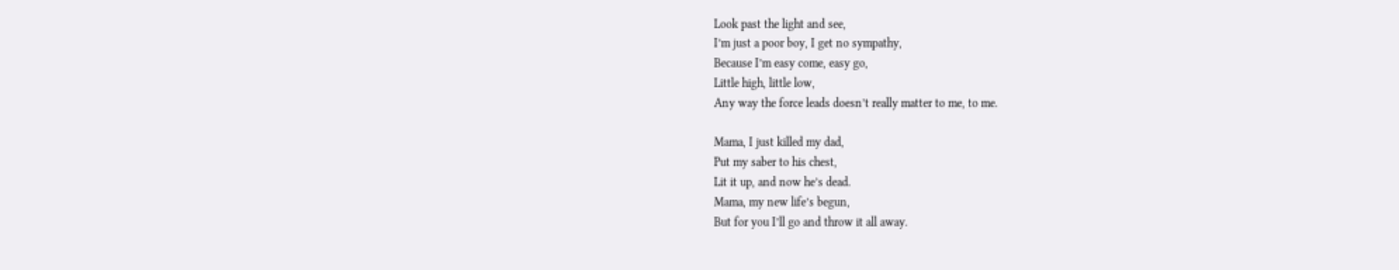Look past the light and see,
I’m just a poor boy, I get no sympathy,
Because I’m easy come, easy go,
Little high, little low,
Any way the force leads doesn’t really matter to me, to me.

Mama, I just killed my dad,
Put my saber to his chest,
Lit it up, and now he’s dead.
Mama, my new life’s begun,
But for you I’ll go and throw it all away.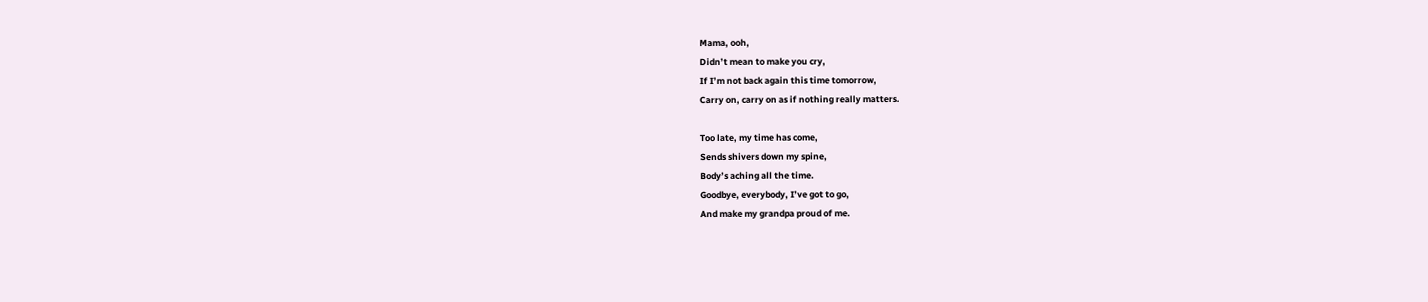Mama, ooh,
Didn’t mean to make you cry,
If I’m not back again this time tomorrow,
Carry on, carry on as if nothing really matters.

Too late, my time has come,
Sends shivers down my spine,
Body’s aching all the time.
Goodbye, everybody, I’ve got to go,
And make my grandpa proud of me.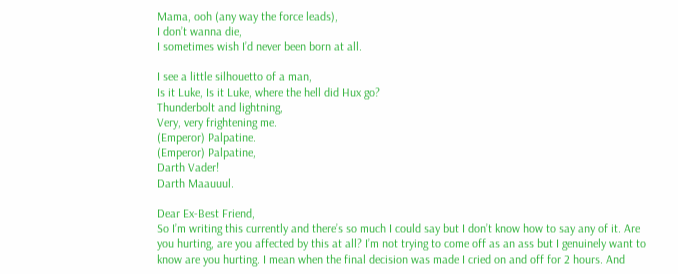Mama, ooh (any way the force leads),
I don’t wanna die,
I sometimes wish I’d never been born at all.

I see a little silhouetto of a man,
Is it Luke, Is it Luke, where the hell did Hux go?
Thunderbolt and lightning,
Very, very frightening me.
(Emperor) Palpatine.
(Emperor) Palpatine,
Darth Vader!
Darth Maauuul.

Dear Ex-Best Friend,
So I’m writing this currently and there’s so much I could say but I don’t know how to say any of it. Are you hurting, are you affected by this at all? I’m not trying to come off as an ass but I genuinely want to know are you hurting. I mean when the final decision was made I cried on and off for 2 hours. And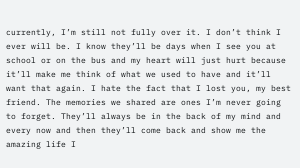currently, I’m still not fully over it. I don’t think I ever will be. I know they’ll be days when I see you at school or on the bus and my heart will just hurt because it’ll make me think of what we used to have and it’ll want that again. I hate the fact that I lost you, my best friend. The memories we shared are ones I’m never going to forget. They’ll always be in the back of my mind and every now and then they’ll come back and show me the amazing life I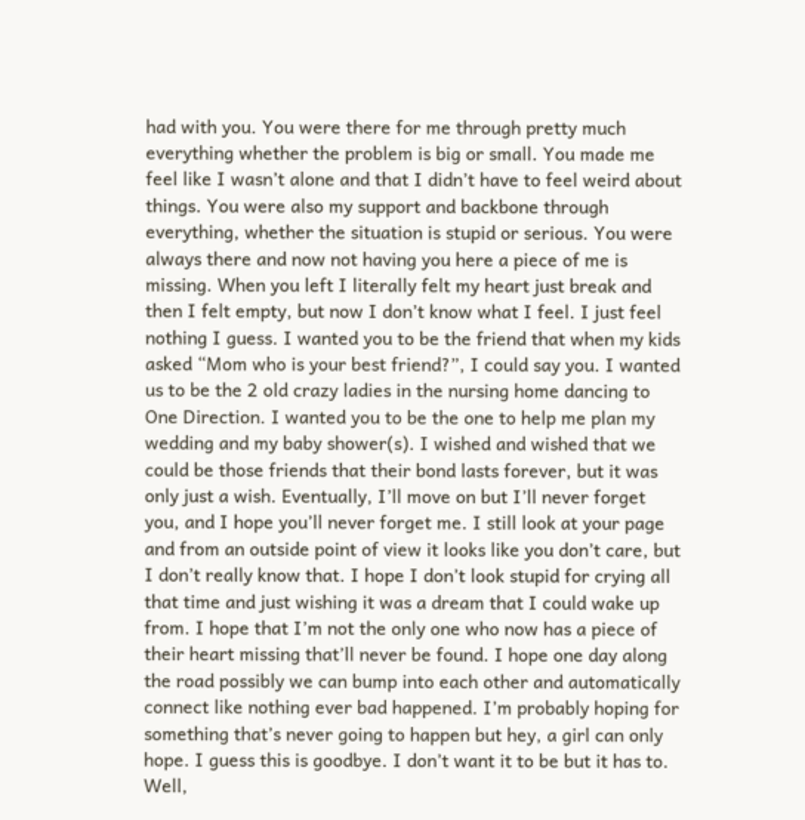had with you. You were there for me through pretty much everything whether the problem is big or small. You made me feel like I wasn’t alone and that I didn’t have to feel weird about things. You were also my support and backbone through everything, whether the situation is stupid or serious. You were always there and now not having you here a piece of me is missing. When you left I literally felt my heart just break and then I felt empty, but now I don’t know what I feel. I just feel nothing I guess. I wanted you to be the friend that when my kids asked “Mom who is your best friend?”, I could say you. I wanted us to be the 2 old crazy ladies in the nursing home dancing to One Direction. I wanted you to be the one to help me plan my wedding and my baby shower(s). I wished and wished that we could be those friends that their bond lasts forever, but it was only just a wish. Eventually, I’ll move on but I’ll never forget you, and I hope you’ll never forget me. I still look at your page and from an outside point of view it looks like you don’t care, but I don’t really know that. I hope I don’t look stupid for crying all that time and just wishing it was a dream that I could wake up from. I hope that I’m not the only one who now has a piece of their heart missing that’ll never be found. I hope one day along the road possibly we can bump into each other and automatically connect like nothing ever bad happened. I’m probably hoping for something that’s never going to happen but hey, a girl can only hope. I guess this is goodbye. I don’t want it to be but it has to. Well,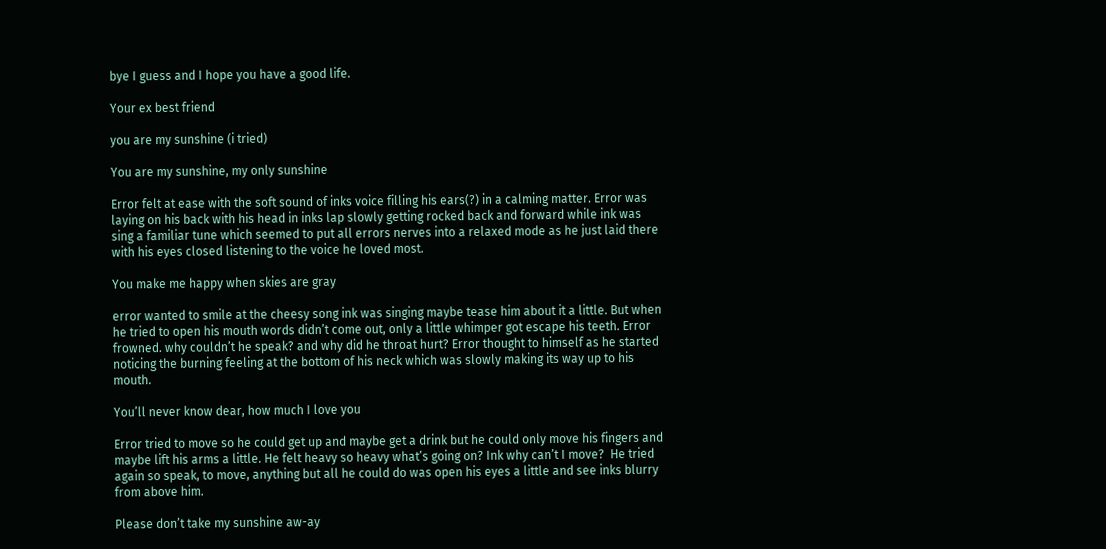bye I guess and I hope you have a good life.

Your ex best friend

you are my sunshine (i tried)

You are my sunshine, my only sunshine

Error felt at ease with the soft sound of inks voice filling his ears(?) in a calming matter. Error was laying on his back with his head in inks lap slowly getting rocked back and forward while ink was sing a familiar tune which seemed to put all errors nerves into a relaxed mode as he just laid there with his eyes closed listening to the voice he loved most.

You make me happy when skies are gray

error wanted to smile at the cheesy song ink was singing maybe tease him about it a little. But when he tried to open his mouth words didn’t come out, only a little whimper got escape his teeth. Error frowned. why couldn’t he speak? and why did he throat hurt? Error thought to himself as he started noticing the burning feeling at the bottom of his neck which was slowly making its way up to his mouth.

You’ll never know dear, how much I love you

Error tried to move so he could get up and maybe get a drink but he could only move his fingers and maybe lift his arms a little. He felt heavy so heavy what’s going on? Ink why can’t I move?  He tried again so speak, to move, anything but all he could do was open his eyes a little and see inks blurry from above him.

Please don’t take my sunshine aw-ay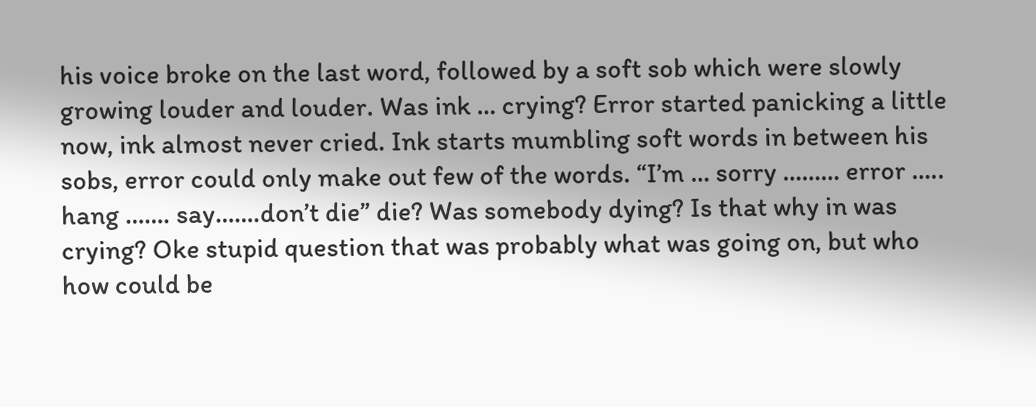his voice broke on the last word, followed by a soft sob which were slowly growing louder and louder. Was ink … crying? Error started panicking a little now, ink almost never cried. Ink starts mumbling soft words in between his sobs, error could only make out few of the words. “I’m … sorry ……… error ….. hang ……. say…….don’t die” die? Was somebody dying? Is that why in was crying? Oke stupid question that was probably what was going on, but who how could be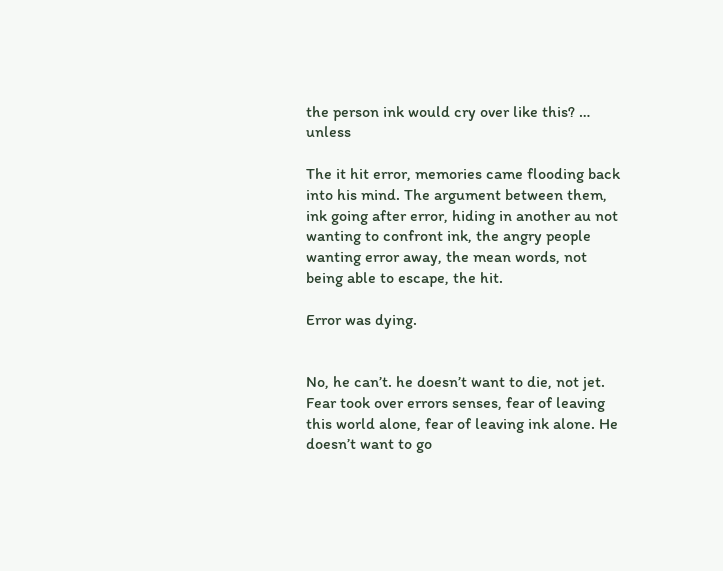the person ink would cry over like this? … unless

The it hit error, memories came flooding back into his mind. The argument between them, ink going after error, hiding in another au not wanting to confront ink, the angry people wanting error away, the mean words, not being able to escape, the hit.

Error was dying.


No, he can’t. he doesn’t want to die, not jet. Fear took over errors senses, fear of leaving this world alone, fear of leaving ink alone. He doesn’t want to go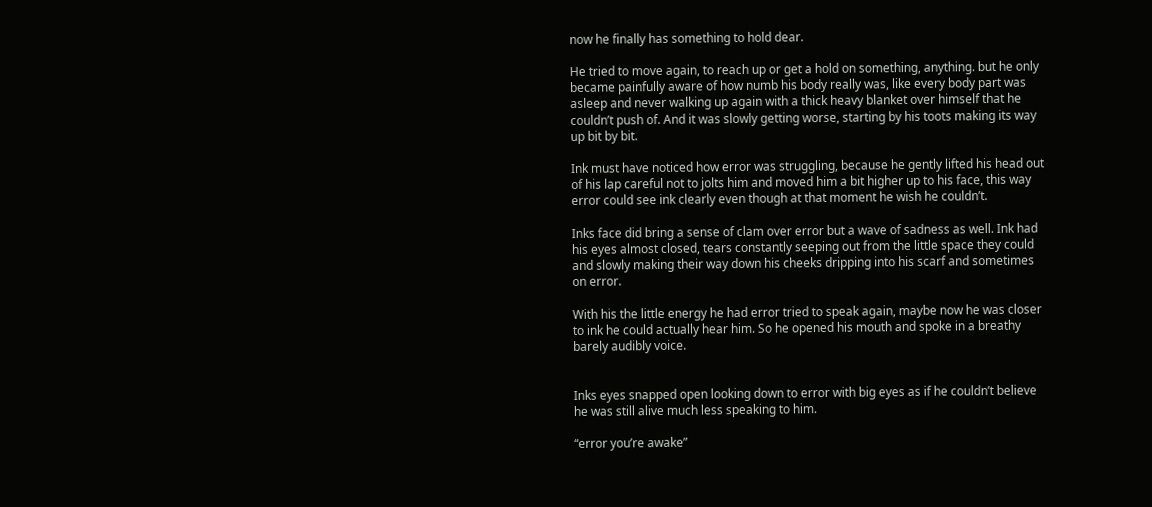now he finally has something to hold dear.

He tried to move again, to reach up or get a hold on something, anything. but he only became painfully aware of how numb his body really was, like every body part was asleep and never walking up again with a thick heavy blanket over himself that he couldn’t push of. And it was slowly getting worse, starting by his toots making its way up bit by bit.

Ink must have noticed how error was struggling, because he gently lifted his head out of his lap careful not to jolts him and moved him a bit higher up to his face, this way error could see ink clearly even though at that moment he wish he couldn’t.

Inks face did bring a sense of clam over error but a wave of sadness as well. Ink had his eyes almost closed, tears constantly seeping out from the little space they could and slowly making their way down his cheeks dripping into his scarf and sometimes on error.

With his the little energy he had error tried to speak again, maybe now he was closer to ink he could actually hear him. So he opened his mouth and spoke in a breathy barely audibly voice.


Inks eyes snapped open looking down to error with big eyes as if he couldn’t believe he was still alive much less speaking to him.

“error you’re awake”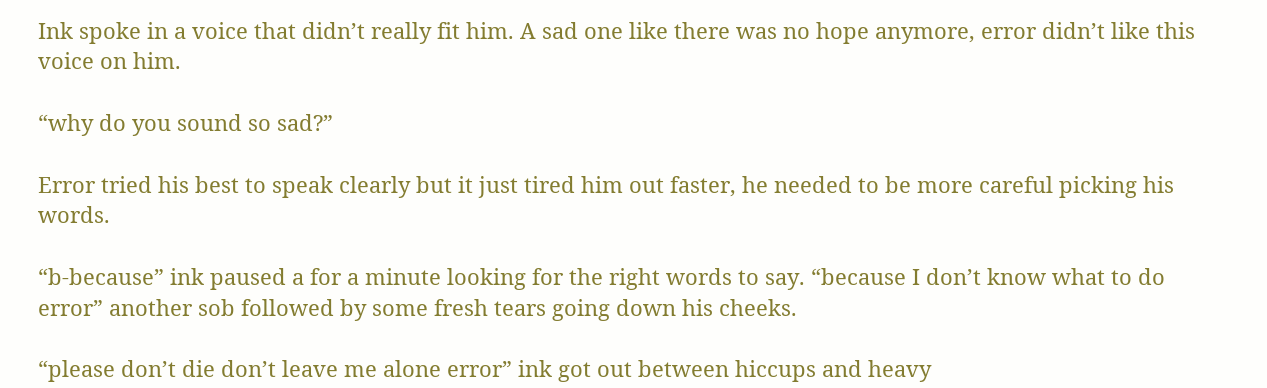Ink spoke in a voice that didn’t really fit him. A sad one like there was no hope anymore, error didn’t like this voice on him.

“why do you sound so sad?”

Error tried his best to speak clearly but it just tired him out faster, he needed to be more careful picking his words.

“b-because” ink paused a for a minute looking for the right words to say. “because I don’t know what to do error” another sob followed by some fresh tears going down his cheeks.

“please don’t die don’t leave me alone error” ink got out between hiccups and heavy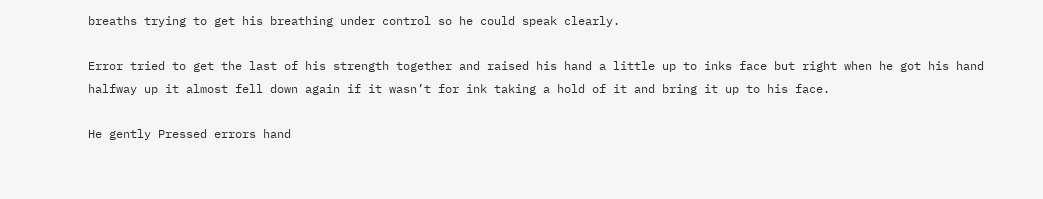breaths trying to get his breathing under control so he could speak clearly.

Error tried to get the last of his strength together and raised his hand a little up to inks face but right when he got his hand halfway up it almost fell down again if it wasn’t for ink taking a hold of it and bring it up to his face.

He gently Pressed errors hand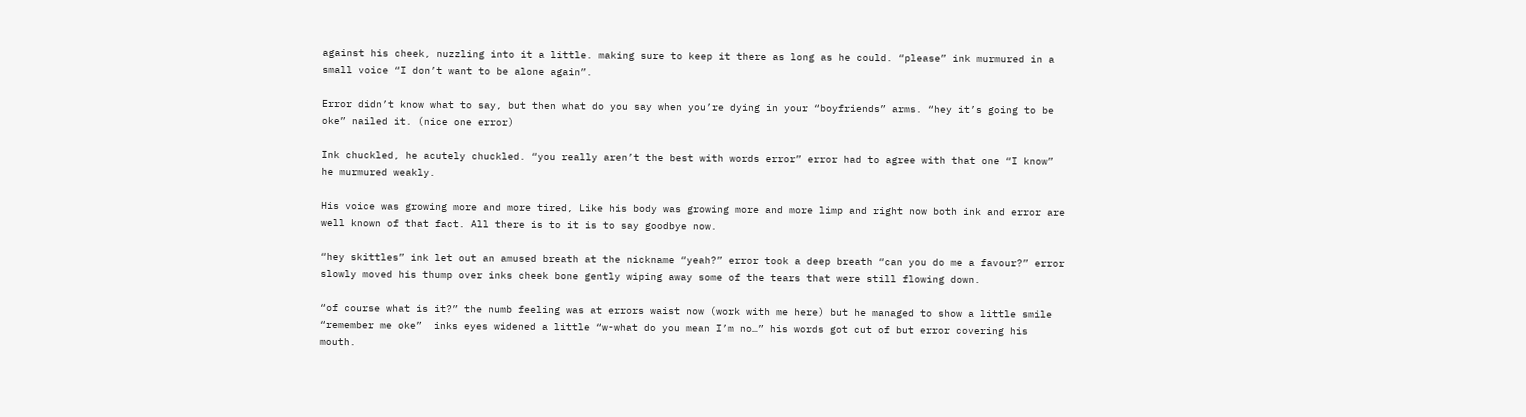against his cheek, nuzzling into it a little. making sure to keep it there as long as he could. “please” ink murmured in a small voice “I don’t want to be alone again”.

Error didn’t know what to say, but then what do you say when you’re dying in your “boyfriends” arms. “hey it’s going to be oke” nailed it. (nice one error)

Ink chuckled, he acutely chuckled. “you really aren’t the best with words error” error had to agree with that one “I know” he murmured weakly.

His voice was growing more and more tired, Like his body was growing more and more limp and right now both ink and error are well known of that fact. All there is to it is to say goodbye now.

“hey skittles” ink let out an amused breath at the nickname “yeah?” error took a deep breath “can you do me a favour?” error slowly moved his thump over inks cheek bone gently wiping away some of the tears that were still flowing down.

“of course what is it?” the numb feeling was at errors waist now (work with me here) but he managed to show a little smile “remember me oke”  inks eyes widened a little “w-what do you mean I’m no…” his words got cut of but error covering his mouth.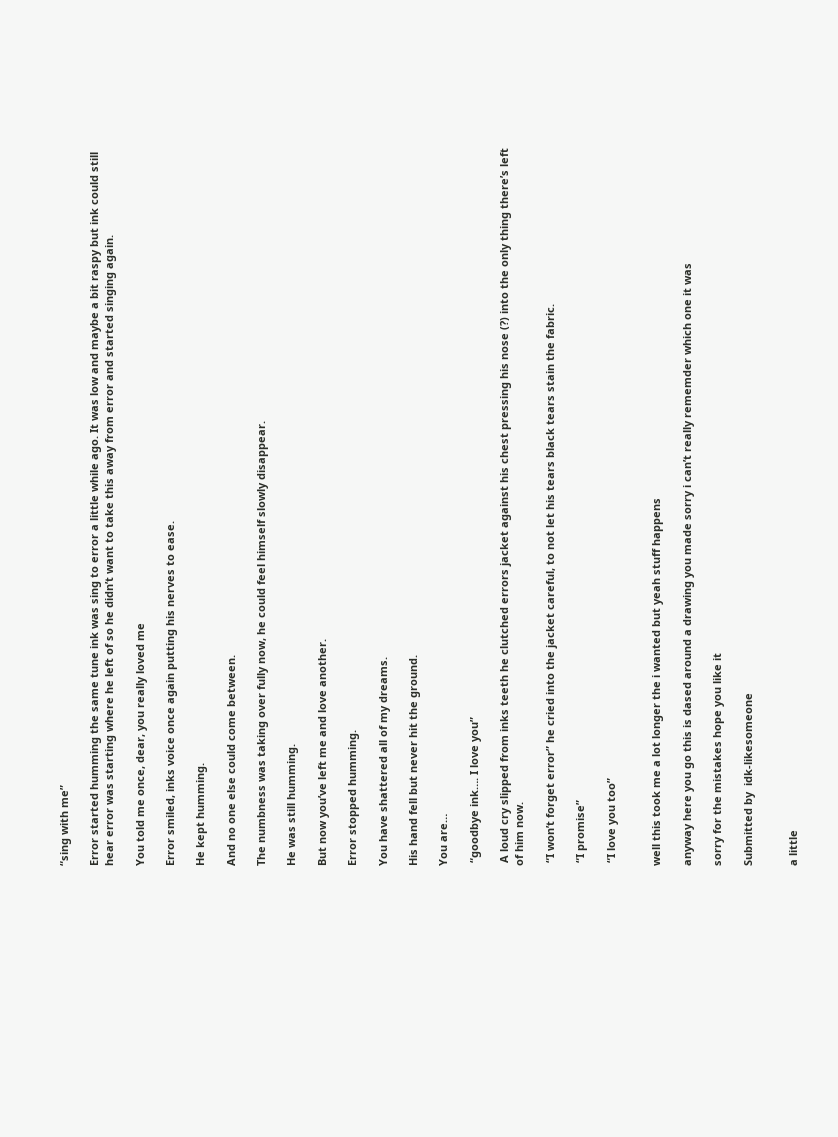“sing with me”

Error started humming the same tune ink was sing to error a little while ago. It was low and maybe a bit raspy but ink could still hear error was starting where he left of so he didn’t want to take this away from error and started singing again.

You told me once, dear, you really loved me

Error smiled, inks voice once again putting his nerves to ease.

He kept humming.

And no one else could come between.

The numbness was taking over fully now, he could feel himself slowly disappear.

He was still humming.

But now you’ve left me and love another.

Error stopped humming.

You have shattered all of my dreams.

His hand fell but never hit the ground.

You are…

 “goodbye ink…. I love you”

 A loud cry slipped from inks teeth he clutched errors jacket against his chest pressing his nose (?) into the only thing there’s left of him now.

 “I won’t forget error” he cried into the jacket careful, to not let his tears black tears stain the fabric.

 “I promise”

 “I love you too”


well this took me a lot longer the i wanted but yeah stuff happens

anyway here you go this is dased around a drawing you made sorry i can’t really rememder which one it was

sorry for the mistakes hope you like it

Submitted by  idk-likesomeone


a little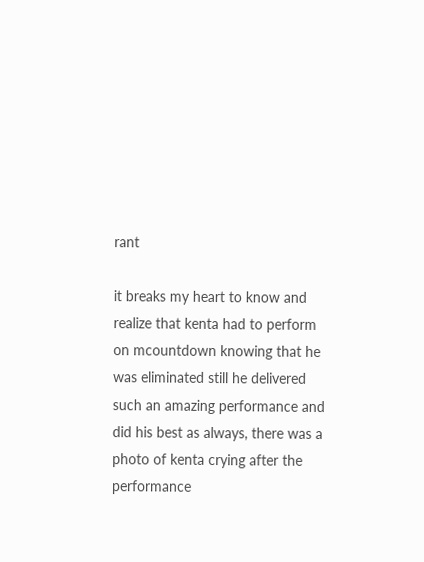rant

it breaks my heart to know and realize that kenta had to perform on mcountdown knowing that he was eliminated still he delivered such an amazing performance and did his best as always, there was a photo of kenta crying after the performance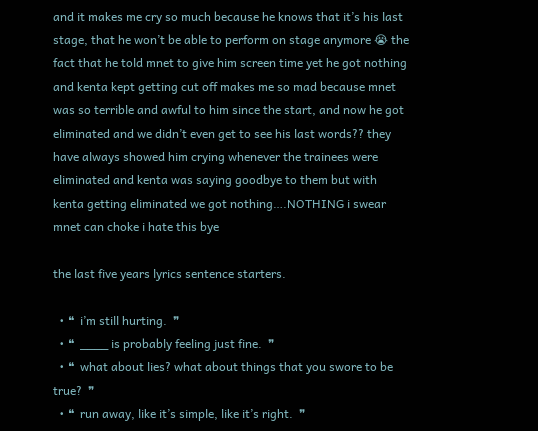and it makes me cry so much because he knows that it’s his last stage, that he won’t be able to perform on stage anymore 😭 the fact that he told mnet to give him screen time yet he got nothing and kenta kept getting cut off makes me so mad because mnet was so terrible and awful to him since the start, and now he got eliminated and we didn’t even get to see his last words?? they have always showed him crying whenever the trainees were eliminated and kenta was saying goodbye to them but with kenta getting eliminated we got nothing….NOTHING i swear mnet can choke i hate this bye

the last five years lyrics sentence starters.

  • ❝  i’m still hurting.  ❞
  • ❝  ____ is probably feeling just fine.  ❞
  • ❝  what about lies? what about things that you swore to be true?  ❞
  • ❝  run away, like it’s simple, like it’s right.  ❞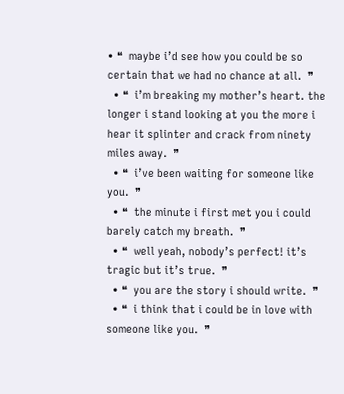• ❝  maybe i’d see how you could be so certain that we had no chance at all.  ❞
  • ❝  i’m breaking my mother’s heart. the longer i stand looking at you the more i hear it splinter and crack from ninety miles away.  ❞
  • ❝  i’ve been waiting for someone like you.  ❞
  • ❝  the minute i first met you i could barely catch my breath.  ❞
  • ❝  well yeah, nobody’s perfect! it’s tragic but it’s true.  ❞
  • ❝  you are the story i should write.  ❞
  • ❝  i think that i could be in love with someone like you.  ❞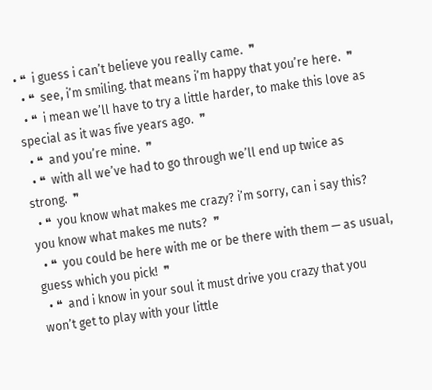• ❝  i guess i can’t believe you really came.  ❞
  • ❝  see, i’m smiling. that means i’m happy that you’re here.  ❞
  • ❝  i mean we’ll have to try a little harder, to make this love as special as it was five years ago.  ❞
  • ❝  and you’re mine.  ❞
  • ❝  with all we’ve had to go through we’ll end up twice as strong.  ❞
  • ❝  you know what makes me crazy? i’m sorry, can i say this? you know what makes me nuts?  ❞
  • ❝  you could be here with me or be there with them — as usual, guess which you pick!  ❞
  • ❝  and i know in your soul it must drive you crazy that you won’t get to play with your little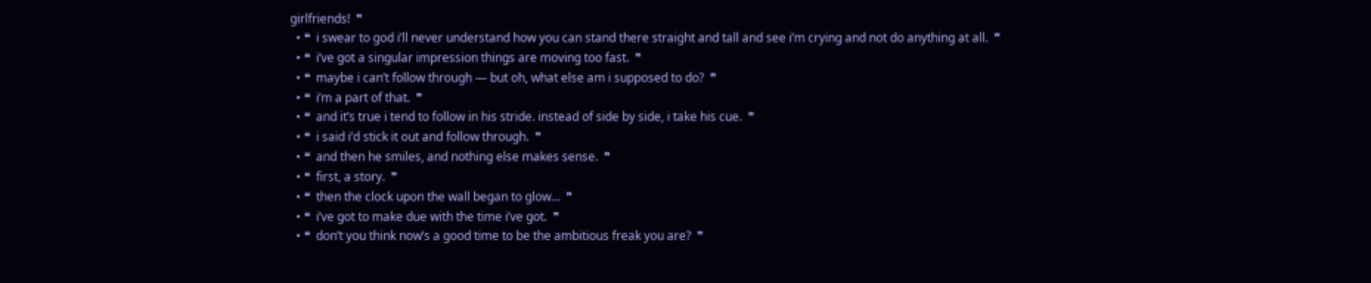girlfriends!  ❞
  • ❝  i swear to god i’ll never understand how you can stand there straight and tall and see i’m crying and not do anything at all.  ❞
  • ❝  i’ve got a singular impression things are moving too fast.  ❞
  • ❝  maybe i can’t follow through — but oh, what else am i supposed to do?  ❞
  • ❝  i’m a part of that.  ❞
  • ❝  and it’s true i tend to follow in his stride. instead of side by side, i take his cue.  ❞
  • ❝  i said i’d stick it out and follow through.  ❞
  • ❝  and then he smiles, and nothing else makes sense.  ❞
  • ❝  first, a story.  ❞
  • ❝  then the clock upon the wall began to glow…  ❞
  • ❝  i’ve got to make due with the time i’ve got.  ❞
  • ❝  don’t you think now’s a good time to be the ambitious freak you are?  ❞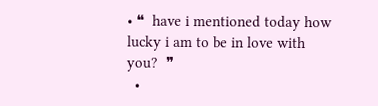• ❝  have i mentioned today how lucky i am to be in love with you?  ❞
  •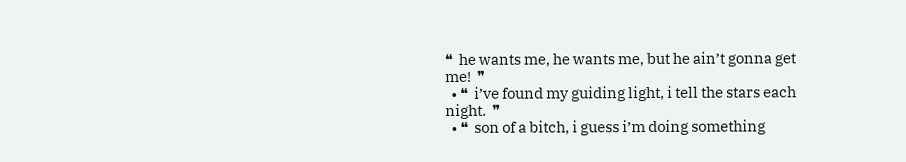❝  he wants me, he wants me, but he ain’t gonna get me!  ❞
  • ❝  i’ve found my guiding light, i tell the stars each night.  ❞
  • ❝  son of a bitch, i guess i’m doing something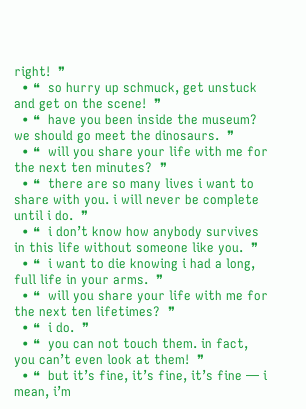right!  ❞
  • ❝  so hurry up schmuck, get unstuck and get on the scene!  ❞
  • ❝  have you been inside the museum? we should go meet the dinosaurs.  ❞
  • ❝  will you share your life with me for the next ten minutes?  ❞
  • ❝  there are so many lives i want to share with you. i will never be complete until i do.  ❞
  • ❝  i don’t know how anybody survives in this life without someone like you.  ❞
  • ❝  i want to die knowing i had a long, full life in your arms.  ❞
  • ❝  will you share your life with me for the next ten lifetimes?  ❞
  • ❝  i do.  ❞
  • ❝  you can not touch them. in fact, you can’t even look at them!  ❞
  • ❝  but it’s fine, it’s fine, it’s fine — i mean, i’m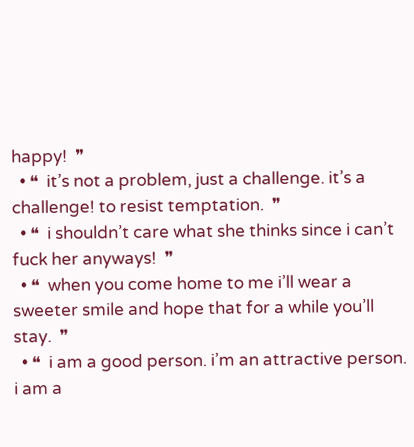happy!  ❞
  • ❝  it’s not a problem, just a challenge. it’s a challenge! to resist temptation.  ❞
  • ❝  i shouldn’t care what she thinks since i can’t fuck her anyways!  ❞
  • ❝  when you come home to me i’ll wear a sweeter smile and hope that for a while you’ll stay.  ❞
  • ❝  i am a good person. i’m an attractive person. i am a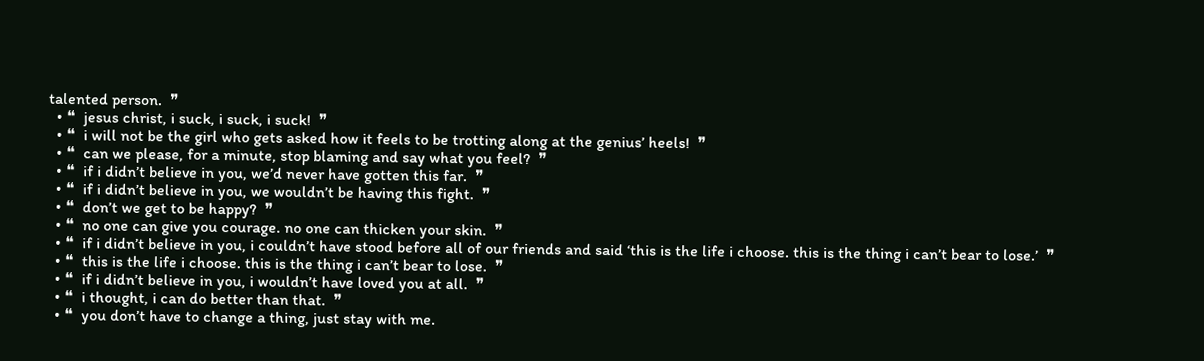talented person.  ❞
  • ❝  jesus christ, i suck, i suck, i suck!  ❞
  • ❝  i will not be the girl who gets asked how it feels to be trotting along at the genius’ heels!  ❞
  • ❝  can we please, for a minute, stop blaming and say what you feel?  ❞
  • ❝  if i didn’t believe in you, we’d never have gotten this far.  ❞
  • ❝  if i didn’t believe in you, we wouldn’t be having this fight.  ❞
  • ❝  don’t we get to be happy?  ❞
  • ❝  no one can give you courage. no one can thicken your skin.  ❞
  • ❝  if i didn’t believe in you, i couldn’t have stood before all of our friends and said ‘this is the life i choose. this is the thing i can’t bear to lose.’  ❞
  • ❝  this is the life i choose. this is the thing i can’t bear to lose.  ❞
  • ❝  if i didn’t believe in you, i wouldn’t have loved you at all.  ❞
  • ❝  i thought, i can do better than that.  ❞
  • ❝  you don’t have to change a thing, just stay with me.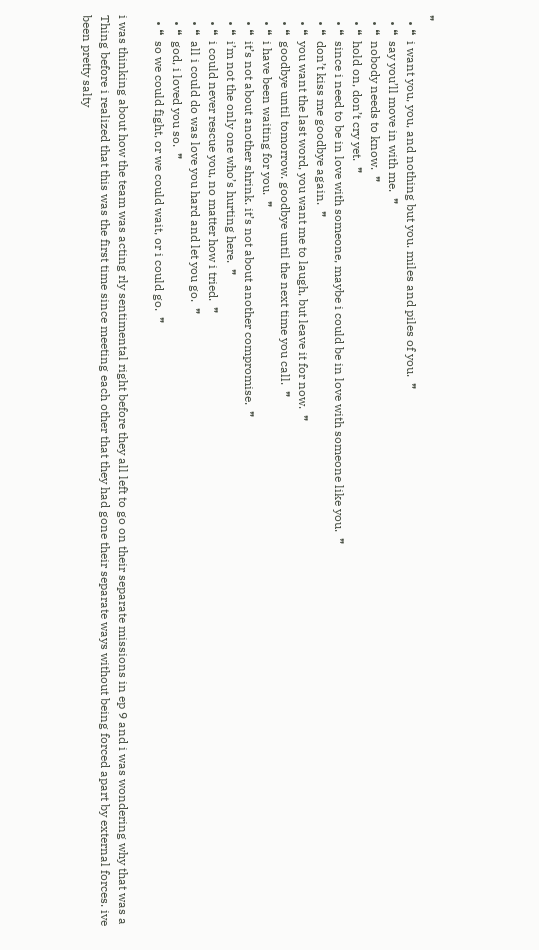❞
  • ❝  i want you, you, and nothing but you. miles and piles of you.  ❞
  • ❝  say you’ll move in with me.  ❞
  • ❝  nobody needs to know.  ❞
  • ❝  hold on, don’t cry yet.  ❞
  • ❝  since i need to be in love with someone, maybe i could be in love with someone like you.  ❞
  • ❝  don’t kiss me goodbye again.  ❞
  • ❝  you want the last word, you want me to laugh, but leave it for now.  ❞
  • ❝  goodbye until tomorrow. goodbye until the next time you call.  ❞
  • ❝  i have been waiting for you.  ❞
  • ❝  it’s not about another shrink. it’s not about another compromise.  ❞
  • ❝  i’m not the only one who’s hurting here.  ❞
  • ❝  i could never rescue you, no matter how i tried.  ❞
  • ❝  all i could do was love you hard and let you go.  ❞
  • ❝  god, i loved you so.  ❞
  • ❝  so we could fight, or we could wait, or i could go.  ❞

i was thinking about how the team was acting rly sentimental right before they all left to go on their separate missions in ep 9 and i was wondering why that was a Thing before i realized that this was the first time since meeting each other that they had gone their separate ways without being forced apart by external forces. ive been pretty salty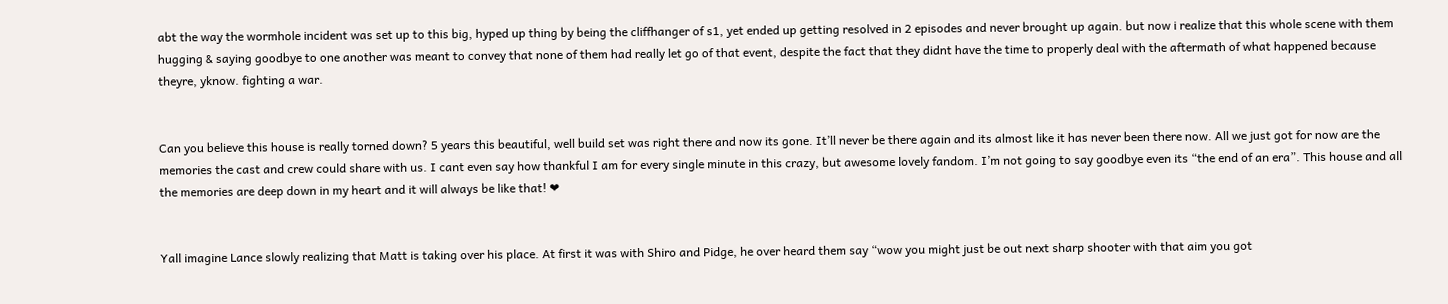abt the way the wormhole incident was set up to this big, hyped up thing by being the cliffhanger of s1, yet ended up getting resolved in 2 episodes and never brought up again. but now i realize that this whole scene with them hugging & saying goodbye to one another was meant to convey that none of them had really let go of that event, despite the fact that they didnt have the time to properly deal with the aftermath of what happened because theyre, yknow. fighting a war.


Can you believe this house is really torned down? 5 years this beautiful, well build set was right there and now its gone. It’ll never be there again and its almost like it has never been there now. All we just got for now are the memories the cast and crew could share with us. I cant even say how thankful I am for every single minute in this crazy, but awesome lovely fandom. I’m not going to say goodbye even its “the end of an era”. This house and all the memories are deep down in my heart and it will always be like that! ❤


Yall imagine Lance slowly realizing that Matt is taking over his place. At first it was with Shiro and Pidge, he over heard them say “wow you might just be out next sharp shooter with that aim you got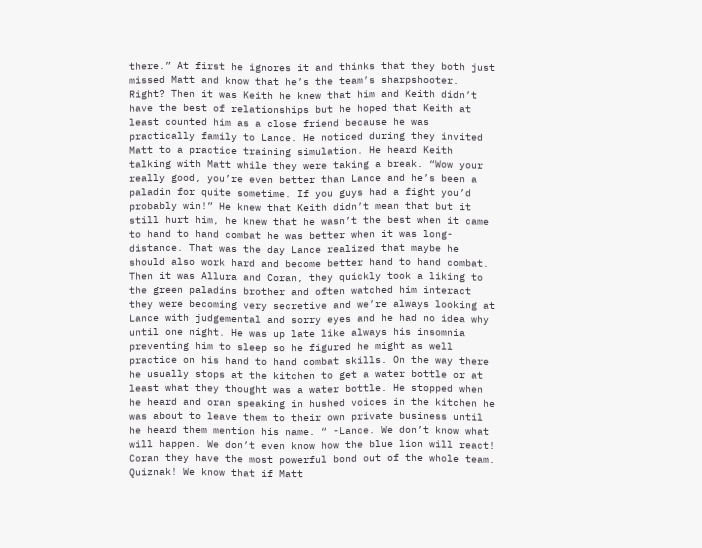there.” At first he ignores it and thinks that they both just missed Matt and know that he’s the team’s sharpshooter. Right? Then it was Keith he knew that him and Keith didn’t have the best of relationships but he hoped that Keith at least counted him as a close friend because he was practically family to Lance. He noticed during they invited Matt to a practice training simulation. He heard Keith talking with Matt while they were taking a break. “Wow your really good, you’re even better than Lance and he’s been a paladin for quite sometime. If you guys had a fight you’d probably win!” He knew that Keith didn’t mean that but it still hurt him, he knew that he wasn’t the best when it came to hand to hand combat he was better when it was long-distance. That was the day Lance realized that maybe he should also work hard and become better hand to hand combat. Then it was Allura and Coran, they quickly took a liking to the green paladins brother and often watched him interact they were becoming very secretive and we’re always looking at Lance with judgemental and sorry eyes and he had no idea why until one night. He was up late like always his insomnia preventing him to sleep so he figured he might as well practice on his hand to hand combat skills. On the way there he usually stops at the kitchen to get a water bottle or at least what they thought was a water bottle. He stopped when he heard and oran speaking in hushed voices in the kitchen he was about to leave them to their own private business until he heard them mention his name. “ -Lance. We don’t know what will happen. We don’t even know how the blue lion will react! Coran they have the most powerful bond out of the whole team. Quiznak! We know that if Matt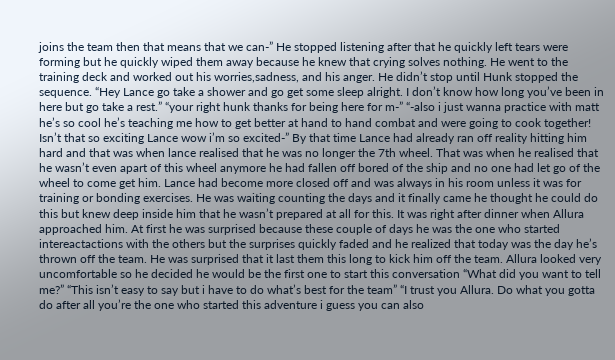joins the team then that means that we can-” He stopped listening after that he quickly left tears were forming but he quickly wiped them away because he knew that crying solves nothing. He went to the training deck and worked out his worries,sadness, and his anger. He didn’t stop until Hunk stopped the sequence. “Hey Lance go take a shower and go get some sleep alright. I don’t know how long you’ve been in here but go take a rest.” “your right hunk thanks for being here for m-” “-also i just wanna practice with matt he’s so cool he’s teaching me how to get better at hand to hand combat and were going to cook together! Isn’t that so exciting Lance wow i’m so excited-” By that time Lance had already ran off reality hitting him hard and that was when lance realised that he was no longer the 7th wheel. That was when he realised that he wasn’t even apart of this wheel anymore he had fallen off bored of the ship and no one had let go of the wheel to come get him. Lance had become more closed off and was always in his room unless it was for training or bonding exercises. He was waiting counting the days and it finally came he thought he could do this but knew deep inside him that he wasn’t prepared at all for this. It was right after dinner when Allura approached him. At first he was surprised because these couple of days he was the one who started intereactactions with the others but the surprises quickly faded and he realized that today was the day he’s thrown off the team. He was surprised that it last them this long to kick him off the team. Allura looked very uncomfortable so he decided he would be the first one to start this conversation “What did you want to tell me?” “This isn’t easy to say but i have to do what’s best for the team” “I trust you Allura. Do what you gotta do after all you’re the one who started this adventure i guess you can also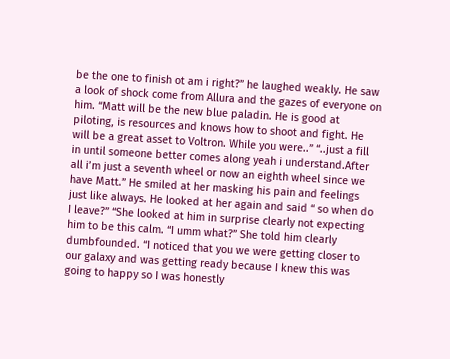be the one to finish ot am i right?” he laughed weakly. He saw a look of shock come from Allura and the gazes of everyone on him. “Matt will be the new blue paladin. He is good at piloting, is resources and knows how to shoot and fight. He will be a great asset to Voltron. While you were..” “..just a fill in until someone better comes along yeah i understand.After all i’m just a seventh wheel or now an eighth wheel since we have Matt.” He smiled at her masking his pain and feelings just like always. He looked at her again and said “ so when do I leave?” “She looked at him in surprise clearly not expecting him to be this calm. “I umm what?” She told him clearly dumbfounded. “I noticed that you we were getting closer to our galaxy and was getting ready because I knew this was going to happy so I was honestly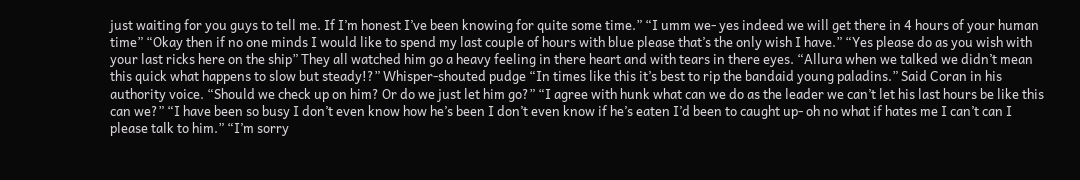just waiting for you guys to tell me. If I’m honest I’ve been knowing for quite some time.” “I umm we- yes indeed we will get there in 4 hours of your human time” “Okay then if no one minds I would like to spend my last couple of hours with blue please that’s the only wish I have.” “Yes please do as you wish with your last ricks here on the ship” They all watched him go a heavy feeling in there heart and with tears in there eyes. “Allura when we talked we didn’t mean this quick what happens to slow but steady!?” Whisper-shouted pudge “In times like this it’s best to rip the bandaid young paladins.” Said Coran in his authority voice. “Should we check up on him? Or do we just let him go?” “I agree with hunk what can we do as the leader we can’t let his last hours be like this can we?” “I have been so busy I don’t even know how he’s been I don’t even know if he’s eaten I’d been to caught up- oh no what if hates me I can’t can I please talk to him.” “I’m sorry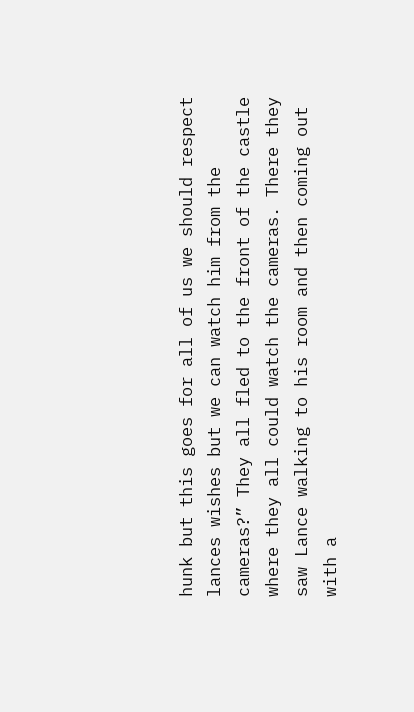hunk but this goes for all of us we should respect lances wishes but we can watch him from the cameras?” They all fled to the front of the castle where they all could watch the cameras. There they saw Lance walking to his room and then coming out with a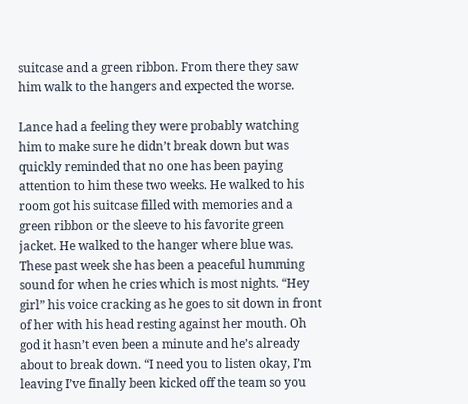suitcase and a green ribbon. From there they saw him walk to the hangers and expected the worse.

Lance had a feeling they were probably watching him to make sure he didn’t break down but was quickly reminded that no one has been paying attention to him these two weeks. He walked to his room got his suitcase filled with memories and a green ribbon or the sleeve to his favorite green jacket. He walked to the hanger where blue was. These past week she has been a peaceful humming sound for when he cries which is most nights. “Hey girl” his voice cracking as he goes to sit down in front of her with his head resting against her mouth. Oh god it hasn’t even been a minute and he’s already about to break down. “I need you to listen okay, I’m leaving I’ve finally been kicked off the team so you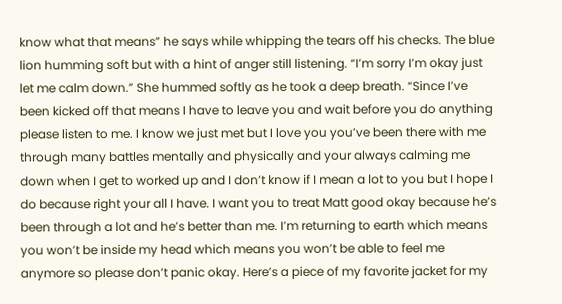know what that means” he says while whipping the tears off his checks. The blue lion humming soft but with a hint of anger still listening. “I’m sorry I’m okay just let me calm down.” She hummed softly as he took a deep breath. “Since I’ve been kicked off that means I have to leave you and wait before you do anything please listen to me. I know we just met but I love you you’ve been there with me through many battles mentally and physically and your always calming me down when I get to worked up and I don’t know if I mean a lot to you but I hope I do because right your all I have. I want you to treat Matt good okay because he’s been through a lot and he’s better than me. I’m returning to earth which means you won’t be inside my head which means you won’t be able to feel me anymore so please don’t panic okay. Here’s a piece of my favorite jacket for my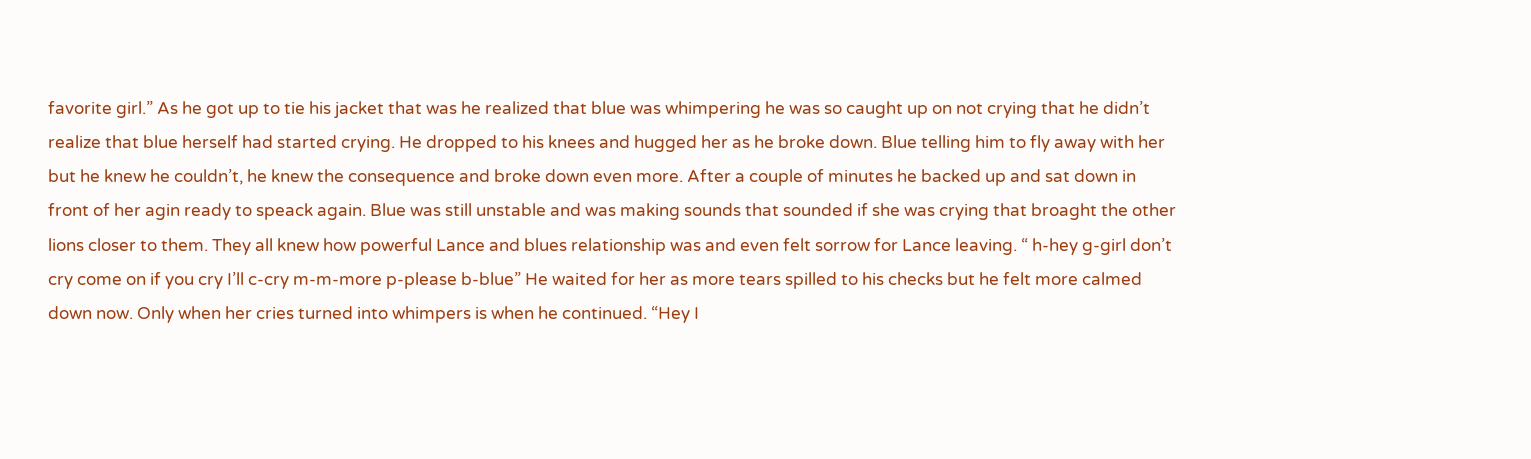favorite girl.” As he got up to tie his jacket that was he realized that blue was whimpering he was so caught up on not crying that he didn’t realize that blue herself had started crying. He dropped to his knees and hugged her as he broke down. Blue telling him to fly away with her but he knew he couldn’t, he knew the consequence and broke down even more. After a couple of minutes he backed up and sat down in front of her agin ready to speack again. Blue was still unstable and was making sounds that sounded if she was crying that broaght the other lions closer to them. They all knew how powerful Lance and blues relationship was and even felt sorrow for Lance leaving. “ h-hey g-girl don’t cry come on if you cry I’ll c-cry m-m-more p-please b-blue” He waited for her as more tears spilled to his checks but he felt more calmed down now. Only when her cries turned into whimpers is when he continued. “Hey I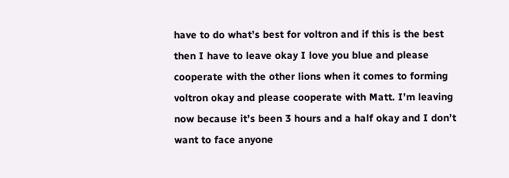have to do what’s best for voltron and if this is the best then I have to leave okay I love you blue and please cooperate with the other lions when it comes to forming voltron okay and please cooperate with Matt. I’m leaving now because it’s been 3 hours and a half okay and I don’t want to face anyone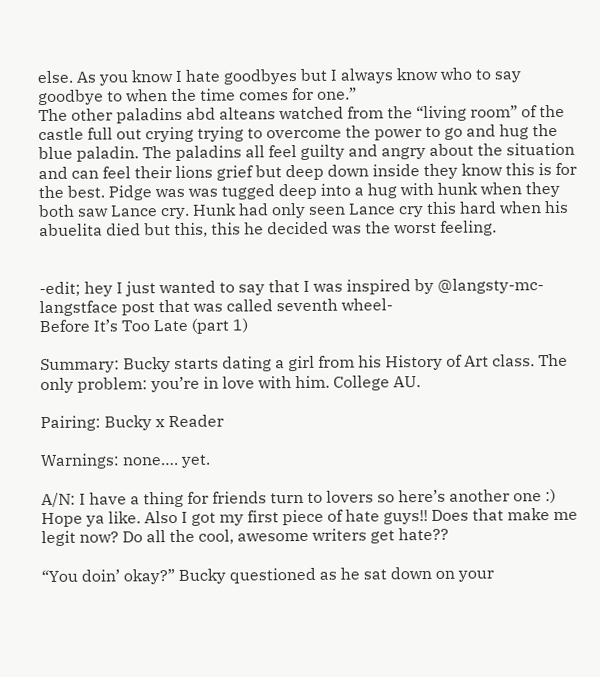else. As you know I hate goodbyes but I always know who to say goodbye to when the time comes for one.”
The other paladins abd alteans watched from the “living room” of the castle full out crying trying to overcome the power to go and hug the blue paladin. The paladins all feel guilty and angry about the situation and can feel their lions grief but deep down inside they know this is for the best. Pidge was was tugged deep into a hug with hunk when they both saw Lance cry. Hunk had only seen Lance cry this hard when his abuelita died but this, this he decided was the worst feeling.


-edit; hey I just wanted to say that I was inspired by @langsty-mc-langstface post that was called seventh wheel-
Before It’s Too Late (part 1)

Summary: Bucky starts dating a girl from his History of Art class. The only problem: you’re in love with him. College AU.

Pairing: Bucky x Reader

Warnings: none…. yet.

A/N: I have a thing for friends turn to lovers so here’s another one :) Hope ya like. Also I got my first piece of hate guys!! Does that make me legit now? Do all the cool, awesome writers get hate??

“You doin’ okay?” Bucky questioned as he sat down on your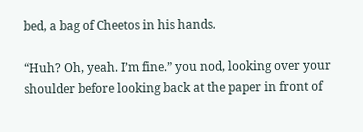bed, a bag of Cheetos in his hands.

“Huh? Oh, yeah. I’m fine.” you nod, looking over your shoulder before looking back at the paper in front of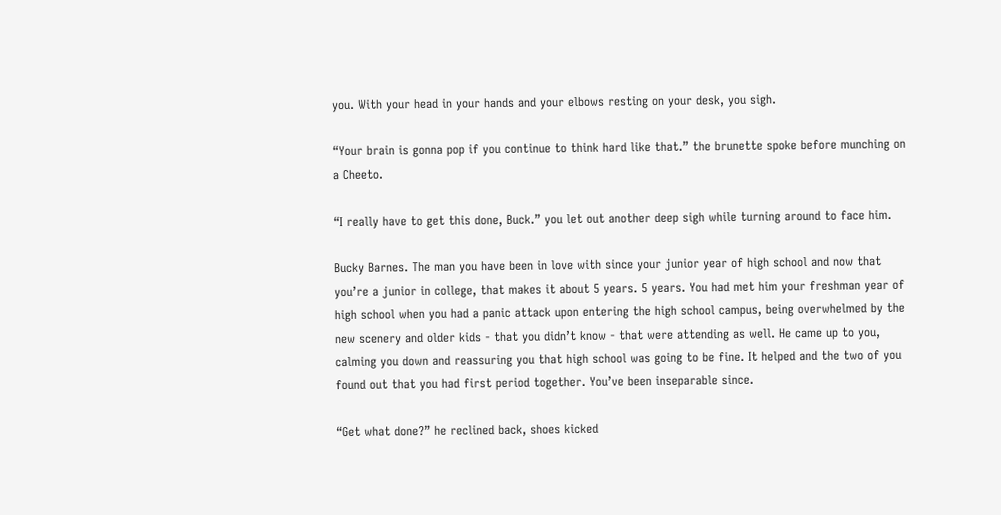you. With your head in your hands and your elbows resting on your desk, you sigh.

“Your brain is gonna pop if you continue to think hard like that.” the brunette spoke before munching on a Cheeto.

“I really have to get this done, Buck.” you let out another deep sigh while turning around to face him.

Bucky Barnes. The man you have been in love with since your junior year of high school and now that you’re a junior in college, that makes it about 5 years. 5 years. You had met him your freshman year of high school when you had a panic attack upon entering the high school campus, being overwhelmed by the new scenery and older kids - that you didn’t know - that were attending as well. He came up to you, calming you down and reassuring you that high school was going to be fine. It helped and the two of you found out that you had first period together. You’ve been inseparable since.

“Get what done?” he reclined back, shoes kicked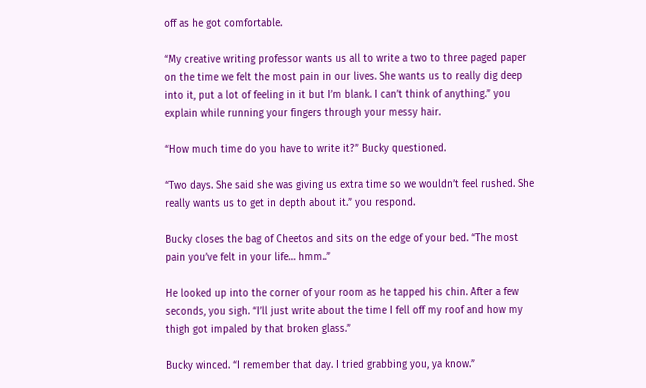off as he got comfortable.

“My creative writing professor wants us all to write a two to three paged paper on the time we felt the most pain in our lives. She wants us to really dig deep into it, put a lot of feeling in it but I’m blank. I can’t think of anything.” you explain while running your fingers through your messy hair.

“How much time do you have to write it?” Bucky questioned.

“Two days. She said she was giving us extra time so we wouldn’t feel rushed. She really wants us to get in depth about it.” you respond.

Bucky closes the bag of Cheetos and sits on the edge of your bed. “The most pain you’ve felt in your life… hmm..”

He looked up into the corner of your room as he tapped his chin. After a few seconds, you sigh. “I’ll just write about the time I fell off my roof and how my thigh got impaled by that broken glass.”

Bucky winced. “I remember that day. I tried grabbing you, ya know.”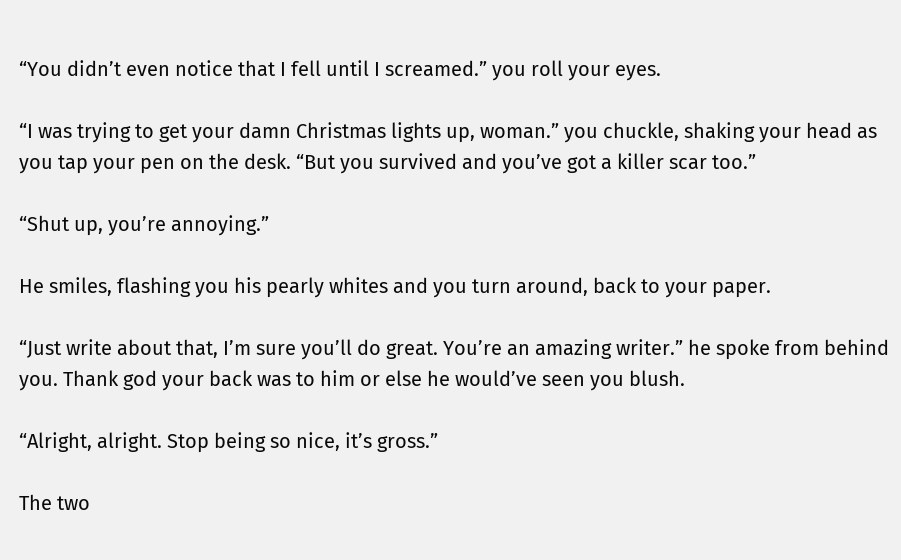“You didn’t even notice that I fell until I screamed.” you roll your eyes.

“I was trying to get your damn Christmas lights up, woman.” you chuckle, shaking your head as you tap your pen on the desk. “But you survived and you’ve got a killer scar too.”

“Shut up, you’re annoying.”

He smiles, flashing you his pearly whites and you turn around, back to your paper.

“Just write about that, I’m sure you’ll do great. You’re an amazing writer.” he spoke from behind you. Thank god your back was to him or else he would’ve seen you blush.

“Alright, alright. Stop being so nice, it’s gross.”

The two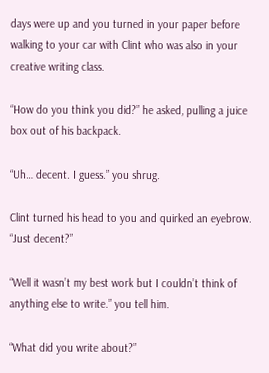days were up and you turned in your paper before walking to your car with Clint who was also in your creative writing class.

“How do you think you did?” he asked, pulling a juice box out of his backpack.

“Uh… decent. I guess.” you shrug.

Clint turned his head to you and quirked an eyebrow. “Just decent?”

“Well it wasn’t my best work but I couldn’t think of anything else to write.” you tell him.

“What did you write about?”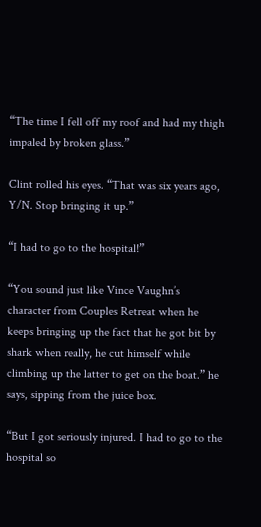“The time I fell off my roof and had my thigh impaled by broken glass.”

Clint rolled his eyes. “That was six years ago, Y/N. Stop bringing it up.”

“I had to go to the hospital!”

“You sound just like Vince Vaughn’s character from Couples Retreat when he keeps bringing up the fact that he got bit by shark when really, he cut himself while climbing up the latter to get on the boat.” he says, sipping from the juice box.

“But I got seriously injured. I had to go to the hospital so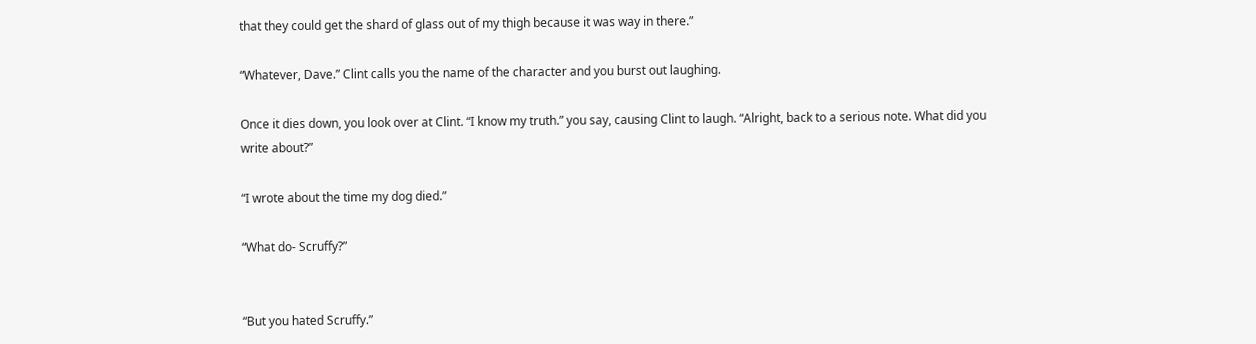that they could get the shard of glass out of my thigh because it was way in there.”

“Whatever, Dave.” Clint calls you the name of the character and you burst out laughing.

Once it dies down, you look over at Clint. “I know my truth.” you say, causing Clint to laugh. “Alright, back to a serious note. What did you write about?”

“I wrote about the time my dog died.”

“What do- Scruffy?”


“But you hated Scruffy.”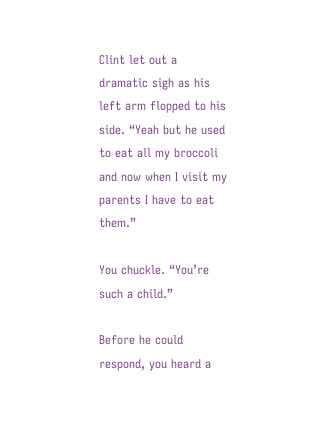Clint let out a dramatic sigh as his left arm flopped to his side. “Yeah but he used to eat all my broccoli and now when I visit my parents I have to eat them.”

You chuckle. “You’re such a child.”

Before he could respond, you heard a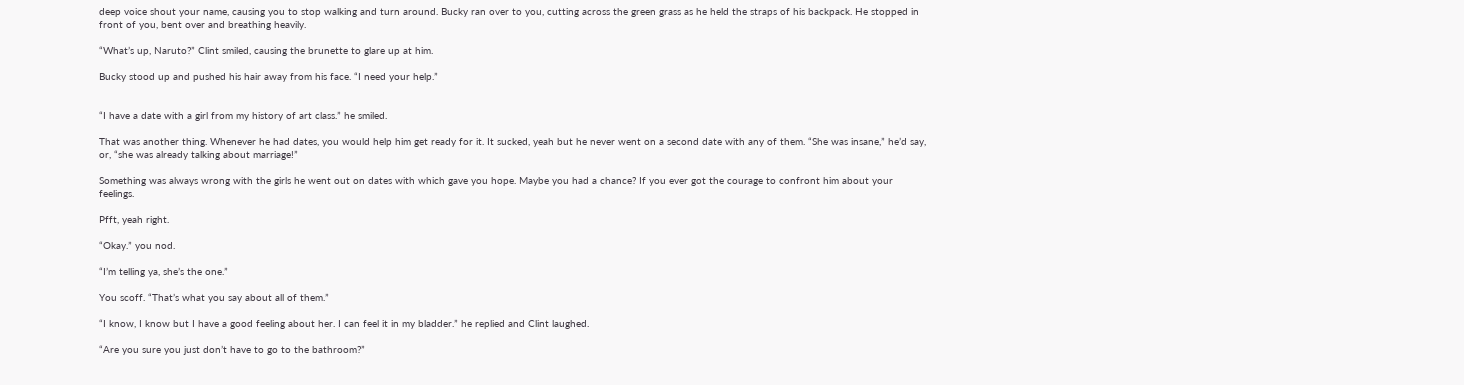deep voice shout your name, causing you to stop walking and turn around. Bucky ran over to you, cutting across the green grass as he held the straps of his backpack. He stopped in front of you, bent over and breathing heavily.

“What’s up, Naruto?” Clint smiled, causing the brunette to glare up at him.

Bucky stood up and pushed his hair away from his face. “I need your help.”


“I have a date with a girl from my history of art class.” he smiled.

That was another thing. Whenever he had dates, you would help him get ready for it. It sucked, yeah but he never went on a second date with any of them. “She was insane,” he’d say, or, “she was already talking about marriage!”

Something was always wrong with the girls he went out on dates with which gave you hope. Maybe you had a chance? If you ever got the courage to confront him about your feelings.

Pfft, yeah right.

“Okay.” you nod.

“I’m telling ya, she’s the one.”

You scoff. “That’s what you say about all of them.”

“I know, I know but I have a good feeling about her. I can feel it in my bladder.” he replied and Clint laughed.

“Are you sure you just don’t have to go to the bathroom?”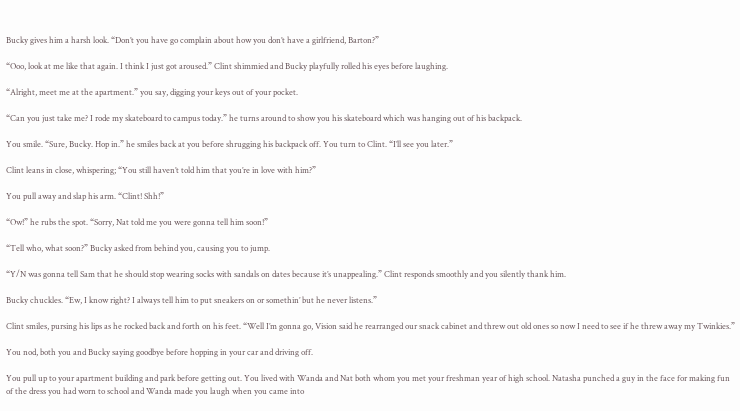Bucky gives him a harsh look. “Don’t you have go complain about how you don’t have a girlfriend, Barton?”

“Ooo, look at me like that again. I think I just got aroused.” Clint shimmied and Bucky playfully rolled his eyes before laughing.

“Alright, meet me at the apartment.” you say, digging your keys out of your pocket.

“Can you just take me? I rode my skateboard to campus today.” he turns around to show you his skateboard which was hanging out of his backpack.

You smile. “Sure, Bucky. Hop in.” he smiles back at you before shrugging his backpack off. You turn to Clint. “I’ll see you later.”

Clint leans in close, whispering; “You still haven’t told him that you’re in love with him?”

You pull away and slap his arm. “Clint! Shh!”

“Ow!” he rubs the spot. “Sorry, Nat told me you were gonna tell him soon!”

“Tell who, what soon?” Bucky asked from behind you, causing you to jump.

“Y/N was gonna tell Sam that he should stop wearing socks with sandals on dates because it’s unappealing.” Clint responds smoothly and you silently thank him.

Bucky chuckles. “Ew, I know right? I always tell him to put sneakers on or somethin’ but he never listens.”

Clint smiles, pursing his lips as he rocked back and forth on his feet. “Well I’m gonna go, Vision said he rearranged our snack cabinet and threw out old ones so now I need to see if he threw away my Twinkies.”

You nod, both you and Bucky saying goodbye before hopping in your car and driving off.

You pull up to your apartment building and park before getting out. You lived with Wanda and Nat both whom you met your freshman year of high school. Natasha punched a guy in the face for making fun of the dress you had worn to school and Wanda made you laugh when you came into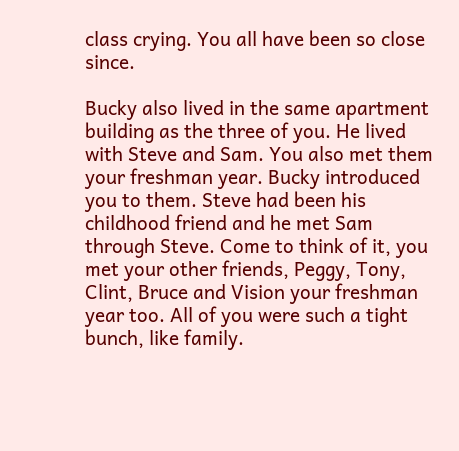class crying. You all have been so close since.

Bucky also lived in the same apartment building as the three of you. He lived with Steve and Sam. You also met them your freshman year. Bucky introduced you to them. Steve had been his childhood friend and he met Sam through Steve. Come to think of it, you met your other friends, Peggy, Tony, Clint, Bruce and Vision your freshman year too. All of you were such a tight bunch, like family.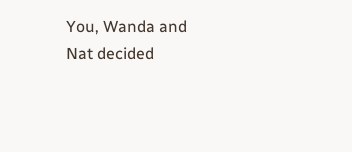You, Wanda and Nat decided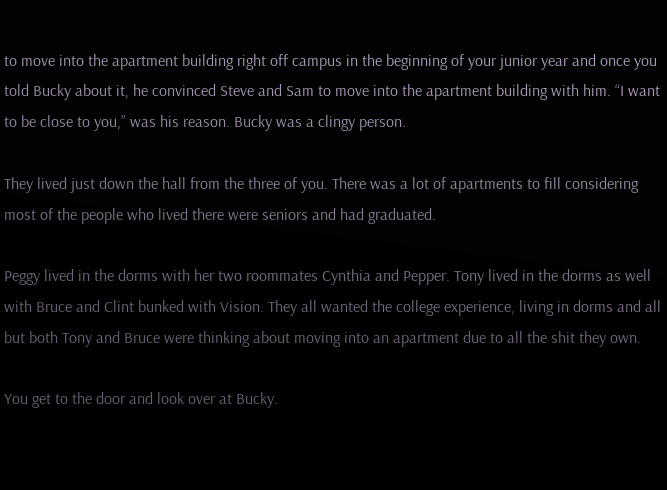to move into the apartment building right off campus in the beginning of your junior year and once you told Bucky about it, he convinced Steve and Sam to move into the apartment building with him. “I want to be close to you,” was his reason. Bucky was a clingy person.

They lived just down the hall from the three of you. There was a lot of apartments to fill considering most of the people who lived there were seniors and had graduated.

Peggy lived in the dorms with her two roommates Cynthia and Pepper. Tony lived in the dorms as well with Bruce and Clint bunked with Vision. They all wanted the college experience, living in dorms and all but both Tony and Bruce were thinking about moving into an apartment due to all the shit they own.

You get to the door and look over at Bucky.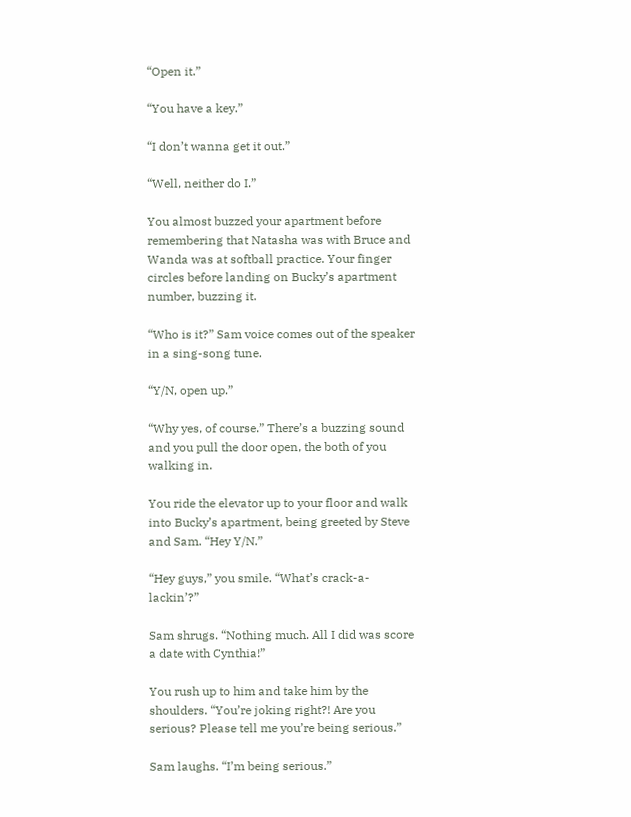“Open it.”

“You have a key.”

“I don’t wanna get it out.”

“Well, neither do I.”

You almost buzzed your apartment before remembering that Natasha was with Bruce and Wanda was at softball practice. Your finger circles before landing on Bucky’s apartment number, buzzing it.

“Who is it?” Sam voice comes out of the speaker in a sing-song tune.

“Y/N, open up.”

“Why yes, of course.” There’s a buzzing sound and you pull the door open, the both of you walking in.

You ride the elevator up to your floor and walk into Bucky’s apartment, being greeted by Steve and Sam. “Hey Y/N.”

“Hey guys,” you smile. “What’s crack-a-lackin’?”

Sam shrugs. “Nothing much. All I did was score a date with Cynthia!”

You rush up to him and take him by the shoulders. “You’re joking right?! Are you serious? Please tell me you’re being serious.”

Sam laughs. “I’m being serious.”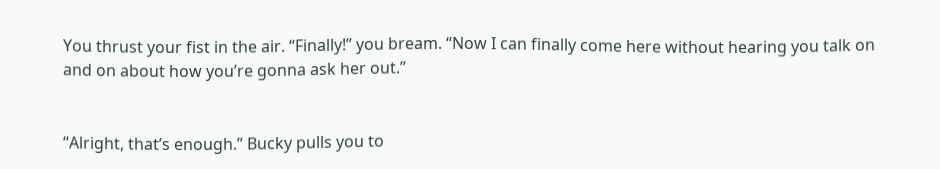You thrust your fist in the air. “Finally!” you bream. “Now I can finally come here without hearing you talk on and on about how you’re gonna ask her out.”


“Alright, that’s enough.” Bucky pulls you to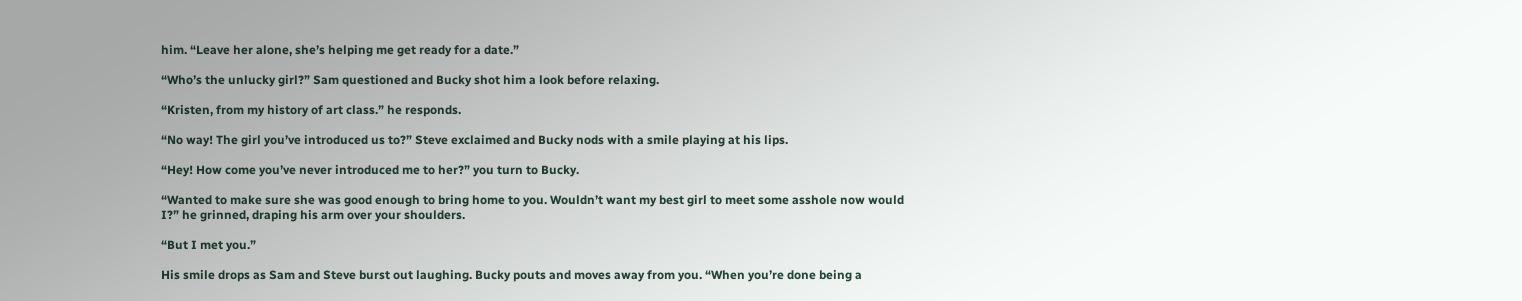him. “Leave her alone, she’s helping me get ready for a date.”

“Who’s the unlucky girl?” Sam questioned and Bucky shot him a look before relaxing.

“Kristen, from my history of art class.” he responds.

“No way! The girl you’ve introduced us to?” Steve exclaimed and Bucky nods with a smile playing at his lips.

“Hey! How come you’ve never introduced me to her?” you turn to Bucky.

“Wanted to make sure she was good enough to bring home to you. Wouldn’t want my best girl to meet some asshole now would I?” he grinned, draping his arm over your shoulders.

“But I met you.”

His smile drops as Sam and Steve burst out laughing. Bucky pouts and moves away from you. “When you’re done being a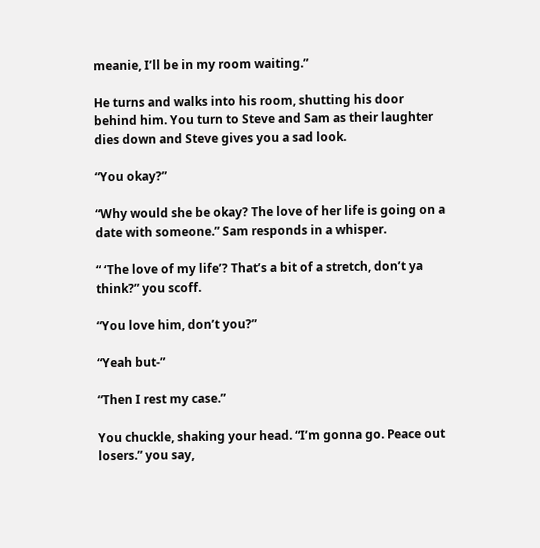meanie, I’ll be in my room waiting.”

He turns and walks into his room, shutting his door behind him. You turn to Steve and Sam as their laughter dies down and Steve gives you a sad look.

“You okay?”

“Why would she be okay? The love of her life is going on a date with someone.” Sam responds in a whisper.

“ ‘The love of my life’? That’s a bit of a stretch, don’t ya think?” you scoff.

“You love him, don’t you?”

“Yeah but-”

“Then I rest my case.”

You chuckle, shaking your head. “I’m gonna go. Peace out losers.” you say,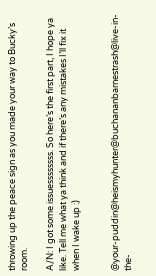throwing up the peace sign as you made your way to Bucky’s room.

A/N: I got some issuessssssss. So here’s the first part, I hope ya like. Tell me what ya think and if there’s any mistakes I’ll fix it when I wake up :)


@your-puddin@heismyhunter@buchananbarnestrash@live-in-the-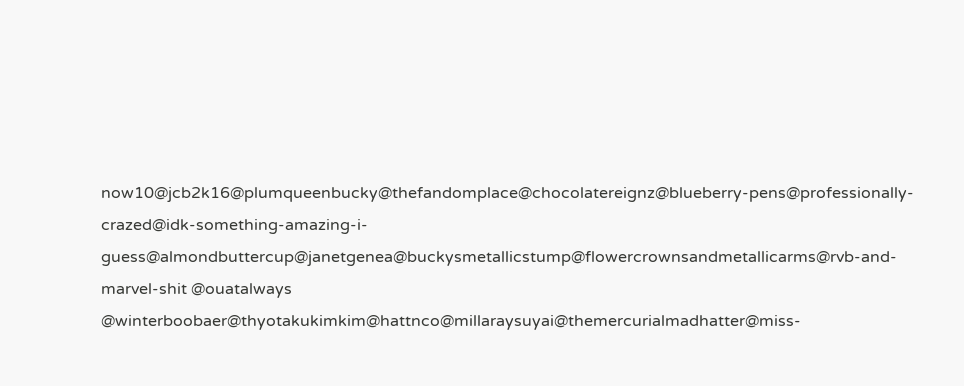now10@jcb2k16@plumqueenbucky@thefandomplace@chocolatereignz@blueberry-pens@professionally-crazed@idk-something-amazing-i-guess@almondbuttercup@janetgenea@buckysmetallicstump@flowercrownsandmetallicarms@rvb-and-marvel-shit @ouatalways @winterboobaer@thyotakukimkim@hattnco@millaraysuyai@themercurialmadhatter@miss-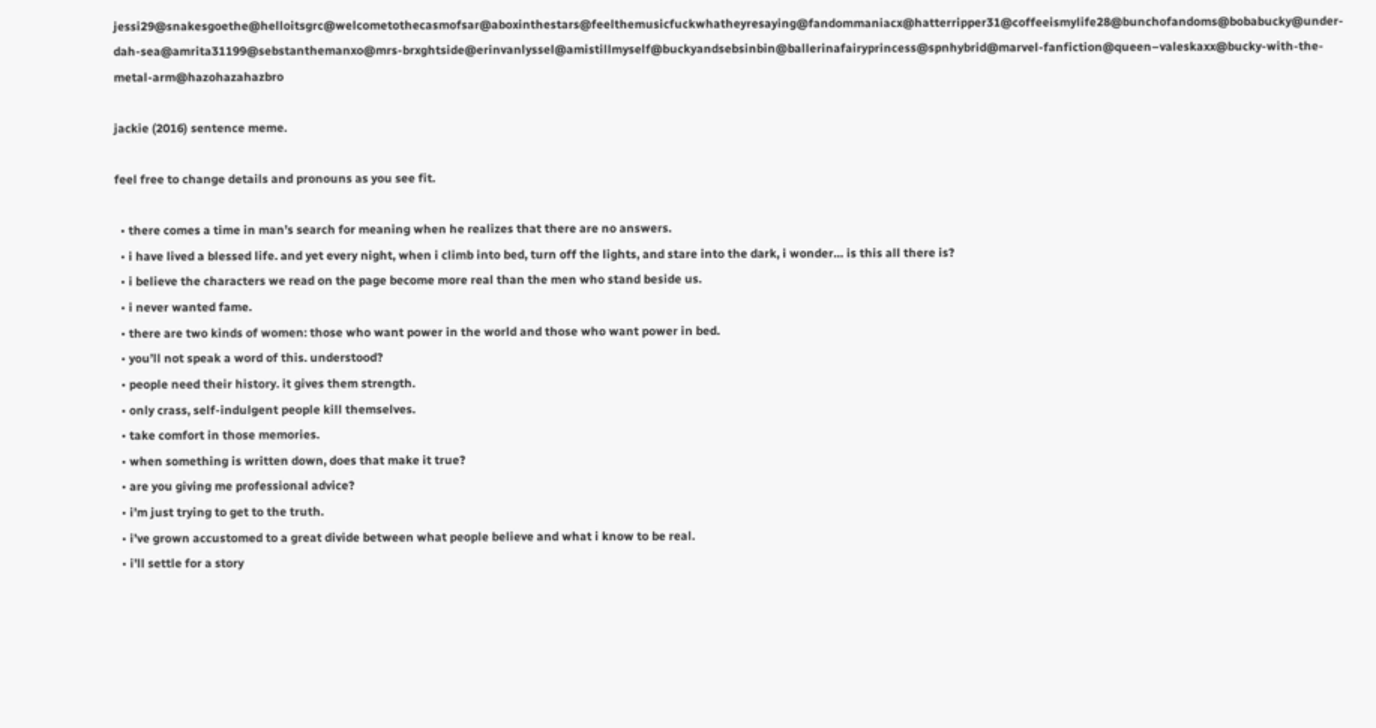jessi29@snakesgoethe@helloitsgrc@welcometothecasmofsar@aboxinthestars@feelthemusicfuckwhatheyresaying@fandommaniacx@hatterripper31@coffeeismylife28@bunchofandoms@bobabucky@under-dah-sea@amrita31199@sebstanthemanxo@mrs-brxghtside@erinvanlyssel@amistillmyself@buckyandsebsinbin@ballerinafairyprincess@spnhybrid@marvel-fanfiction@queen–valeskaxx@bucky-with-the-metal-arm@hazohazahazbro

jackie (2016) sentence meme.

feel free to change details and pronouns as you see fit.

  • there comes a time in man’s search for meaning when he realizes that there are no answers.
  • i have lived a blessed life. and yet every night, when i climb into bed, turn off the lights, and stare into the dark, i wonder… is this all there is?
  • i believe the characters we read on the page become more real than the men who stand beside us.
  • i never wanted fame.
  • there are two kinds of women: those who want power in the world and those who want power in bed.
  • you’ll not speak a word of this. understood?
  • people need their history. it gives them strength.
  • only crass, self-indulgent people kill themselves.
  • take comfort in those memories.
  • when something is written down, does that make it true?
  • are you giving me professional advice?
  • i’m just trying to get to the truth.
  • i’ve grown accustomed to a great divide between what people believe and what i know to be real.
  • i’ll settle for a story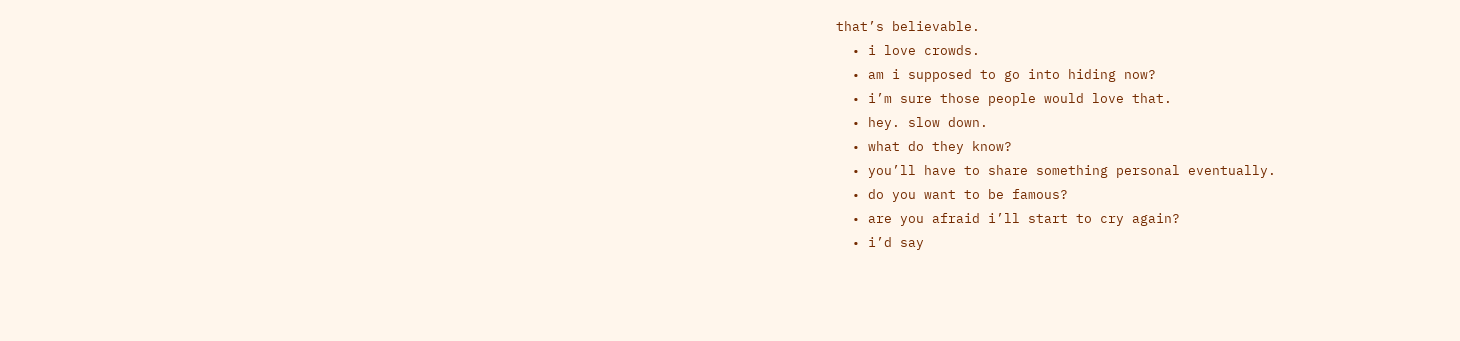that’s believable.
  • i love crowds.
  • am i supposed to go into hiding now?
  • i’m sure those people would love that.
  • hey. slow down.
  • what do they know?
  • you’ll have to share something personal eventually.
  • do you want to be famous?
  • are you afraid i’ll start to cry again?
  • i’d say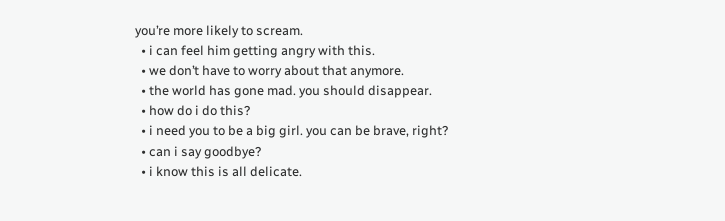you’re more likely to scream.
  • i can feel him getting angry with this.
  • we don’t have to worry about that anymore.
  • the world has gone mad. you should disappear.
  • how do i do this?
  • i need you to be a big girl. you can be brave, right?
  • can i say goodbye?
  • i know this is all delicate.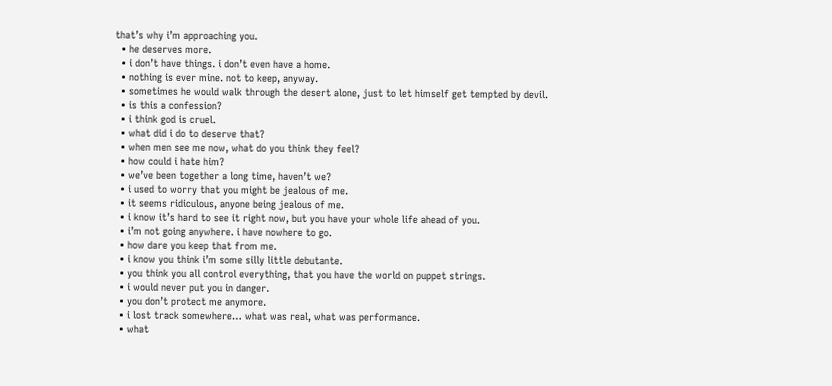that’s why i’m approaching you.
  • he deserves more.
  • i don’t have things. i don’t even have a home.
  • nothing is ever mine. not to keep, anyway.
  • sometimes he would walk through the desert alone, just to let himself get tempted by devil.
  • is this a confession?
  • i think god is cruel.
  • what did i do to deserve that?
  • when men see me now, what do you think they feel?
  • how could i hate him?
  • we’ve been together a long time, haven’t we?
  • i used to worry that you might be jealous of me.
  • it seems ridiculous, anyone being jealous of me.
  • i know it’s hard to see it right now, but you have your whole life ahead of you.
  • i’m not going anywhere. i have nowhere to go.
  • how dare you keep that from me.
  • i know you think i’m some silly little debutante.
  • you think you all control everything, that you have the world on puppet strings.
  • i would never put you in danger.
  • you don’t protect me anymore.
  • i lost track somewhere… what was real, what was performance.
  • what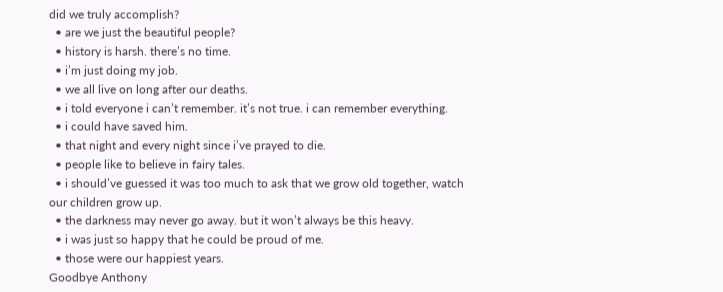did we truly accomplish?
  • are we just the beautiful people?
  • history is harsh. there’s no time.
  • i’m just doing my job.
  • we all live on long after our deaths.
  • i told everyone i can’t remember. it’s not true. i can remember everything.
  • i could have saved him.
  • that night and every night since i’ve prayed to die.
  • people like to believe in fairy tales.
  • i should’ve guessed it was too much to ask that we grow old together, watch our children grow up.
  • the darkness may never go away. but it won’t always be this heavy.
  • i was just so happy that he could be proud of me.
  • those were our happiest years.
Goodbye Anthony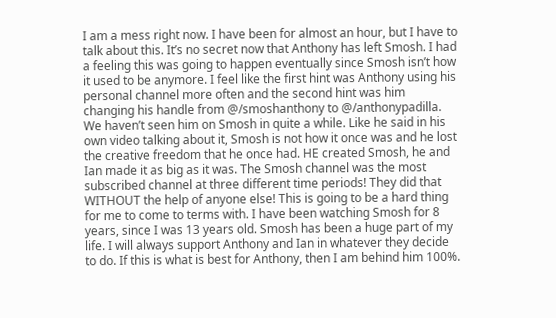I am a mess right now. I have been for almost an hour, but I have to talk about this. It’s no secret now that Anthony has left Smosh. I had a feeling this was going to happen eventually since Smosh isn’t how it used to be anymore. I feel like the first hint was Anthony using his personal channel more often and the second hint was him changing his handle from @/smoshanthony to @/anthonypadilla. We haven’t seen him on Smosh in quite a while. Like he said in his own video talking about it, Smosh is not how it once was and he lost the creative freedom that he once had. HE created Smosh, he and Ian made it as big as it was. The Smosh channel was the most subscribed channel at three different time periods! They did that WITHOUT the help of anyone else! This is going to be a hard thing for me to come to terms with. I have been watching Smosh for 8 years, since I was 13 years old. Smosh has been a huge part of my life. I will always support Anthony and Ian in whatever they decide to do. If this is what is best for Anthony, then I am behind him 100%.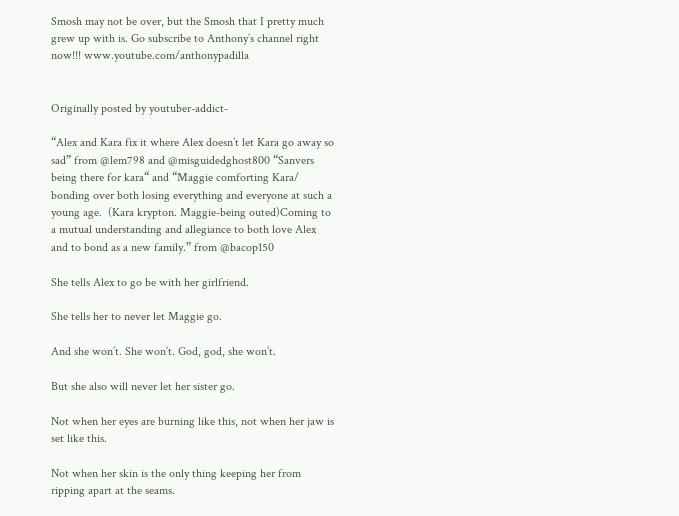Smosh may not be over, but the Smosh that I pretty much grew up with is. Go subscribe to Anthony’s channel right now!!! www.youtube.com/anthonypadilla


Originally posted by youtuber-addict-

“Alex and Kara fix it where Alex doesn’t let Kara go away so sad” from @lem798 and @misguidedghost800 “Sanvers being there for kara“ and “Maggie comforting Kara/ bonding over both losing everything and everyone at such a young age.  (Kara krypton. Maggie-being outed)Coming to a mutual understanding and allegiance to both love Alex and to bond as a new family.” from @bacop150

She tells Alex to go be with her girlfriend.

She tells her to never let Maggie go.

And she won’t. She won’t. God, god, she won’t.

But she also will never let her sister go.

Not when her eyes are burning like this, not when her jaw is set like this.

Not when her skin is the only thing keeping her from ripping apart at the seams.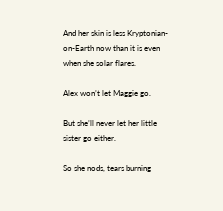And her skin is less Kryptonian-on-Earth now than it is even when she solar flares.

Alex won’t let Maggie go.

But she’ll never let her little sister go either.

So she nods, tears burning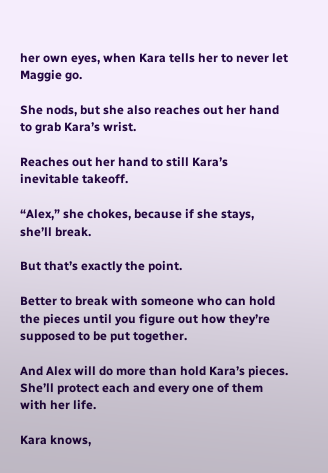her own eyes, when Kara tells her to never let Maggie go.

She nods, but she also reaches out her hand to grab Kara’s wrist.

Reaches out her hand to still Kara’s inevitable takeoff.

“Alex,” she chokes, because if she stays, she’ll break.

But that’s exactly the point.

Better to break with someone who can hold the pieces until you figure out how they’re supposed to be put together.

And Alex will do more than hold Kara’s pieces. She’ll protect each and every one of them with her life.

Kara knows,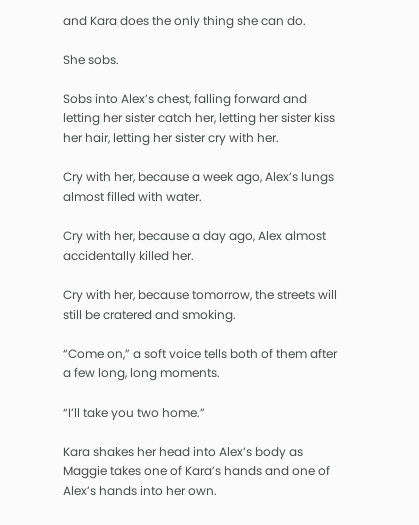and Kara does the only thing she can do.

She sobs.

Sobs into Alex’s chest, falling forward and letting her sister catch her, letting her sister kiss her hair, letting her sister cry with her.

Cry with her, because a week ago, Alex’s lungs almost filled with water.

Cry with her, because a day ago, Alex almost accidentally killed her.

Cry with her, because tomorrow, the streets will still be cratered and smoking.

“Come on,” a soft voice tells both of them after a few long, long moments.

“I’ll take you two home.”

Kara shakes her head into Alex’s body as Maggie takes one of Kara’s hands and one of Alex’s hands into her own.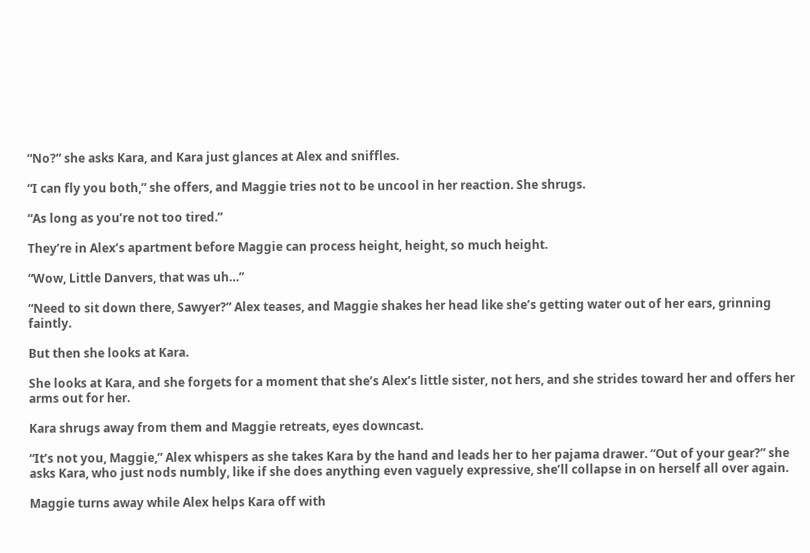“No?” she asks Kara, and Kara just glances at Alex and sniffles.

“I can fly you both,” she offers, and Maggie tries not to be uncool in her reaction. She shrugs.

“As long as you’re not too tired.”

They’re in Alex’s apartment before Maggie can process height, height, so much height.

“Wow, Little Danvers, that was uh…”

“Need to sit down there, Sawyer?” Alex teases, and Maggie shakes her head like she’s getting water out of her ears, grinning faintly.

But then she looks at Kara.

She looks at Kara, and she forgets for a moment that she’s Alex’s little sister, not hers, and she strides toward her and offers her arms out for her.

Kara shrugs away from them and Maggie retreats, eyes downcast.

“It’s not you, Maggie,” Alex whispers as she takes Kara by the hand and leads her to her pajama drawer. “Out of your gear?” she asks Kara, who just nods numbly, like if she does anything even vaguely expressive, she’ll collapse in on herself all over again.

Maggie turns away while Alex helps Kara off with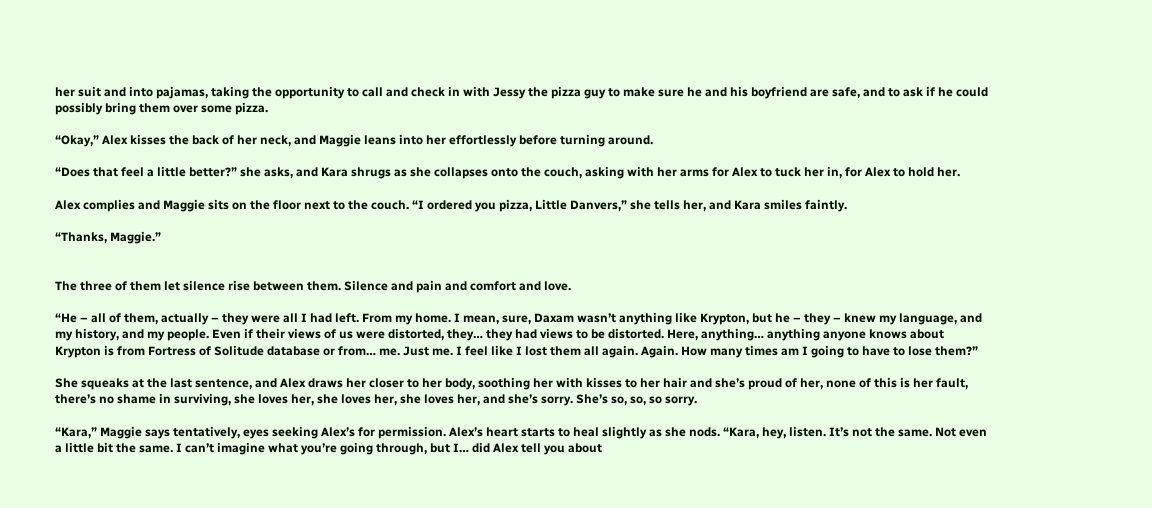her suit and into pajamas, taking the opportunity to call and check in with Jessy the pizza guy to make sure he and his boyfriend are safe, and to ask if he could possibly bring them over some pizza.

“Okay,” Alex kisses the back of her neck, and Maggie leans into her effortlessly before turning around.

“Does that feel a little better?” she asks, and Kara shrugs as she collapses onto the couch, asking with her arms for Alex to tuck her in, for Alex to hold her.

Alex complies and Maggie sits on the floor next to the couch. “I ordered you pizza, Little Danvers,” she tells her, and Kara smiles faintly.

“Thanks, Maggie.”


The three of them let silence rise between them. Silence and pain and comfort and love.

“He – all of them, actually – they were all I had left. From my home. I mean, sure, Daxam wasn’t anything like Krypton, but he – they – knew my language, and my history, and my people. Even if their views of us were distorted, they… they had views to be distorted. Here, anything… anything anyone knows about Krypton is from Fortress of Solitude database or from… me. Just me. I feel like I lost them all again. Again. How many times am I going to have to lose them?”

She squeaks at the last sentence, and Alex draws her closer to her body, soothing her with kisses to her hair and she’s proud of her, none of this is her fault, there’s no shame in surviving, she loves her, she loves her, she loves her, and she’s sorry. She’s so, so, so sorry.

“Kara,” Maggie says tentatively, eyes seeking Alex’s for permission. Alex’s heart starts to heal slightly as she nods. “Kara, hey, listen. It’s not the same. Not even a little bit the same. I can’t imagine what you’re going through, but I… did Alex tell you about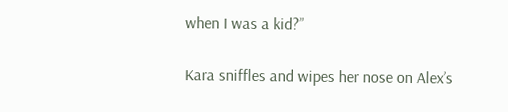when I was a kid?”

Kara sniffles and wipes her nose on Alex’s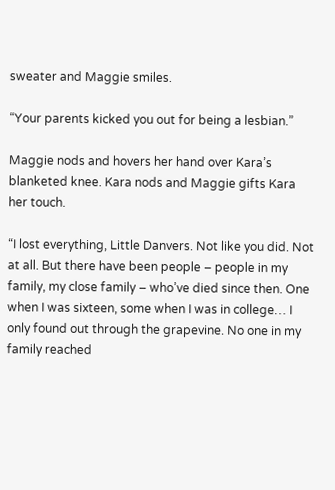sweater and Maggie smiles.

“Your parents kicked you out for being a lesbian.”

Maggie nods and hovers her hand over Kara’s blanketed knee. Kara nods and Maggie gifts Kara her touch.

“I lost everything, Little Danvers. Not like you did. Not at all. But there have been people – people in my family, my close family – who’ve died since then. One when I was sixteen, some when I was in college… I only found out through the grapevine. No one in my family reached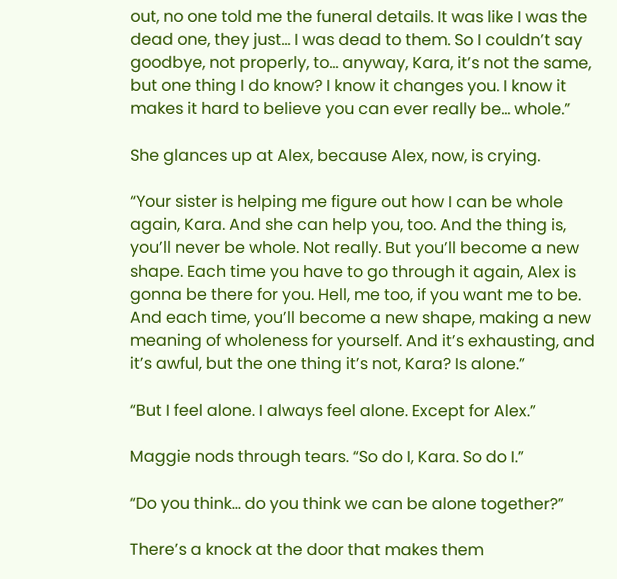out, no one told me the funeral details. It was like I was the dead one, they just… I was dead to them. So I couldn’t say goodbye, not properly, to… anyway, Kara, it’s not the same, but one thing I do know? I know it changes you. I know it makes it hard to believe you can ever really be… whole.”

She glances up at Alex, because Alex, now, is crying.

“Your sister is helping me figure out how I can be whole again, Kara. And she can help you, too. And the thing is, you’ll never be whole. Not really. But you’ll become a new shape. Each time you have to go through it again, Alex is gonna be there for you. Hell, me too, if you want me to be. And each time, you’ll become a new shape, making a new meaning of wholeness for yourself. And it’s exhausting, and it’s awful, but the one thing it’s not, Kara? Is alone.”

“But I feel alone. I always feel alone. Except for Alex.”

Maggie nods through tears. “So do I, Kara. So do I.”

“Do you think… do you think we can be alone together?”

There’s a knock at the door that makes them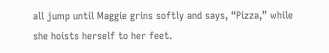all jump until Maggie grins softly and says, “Pizza,” while she hoists herself to her feet.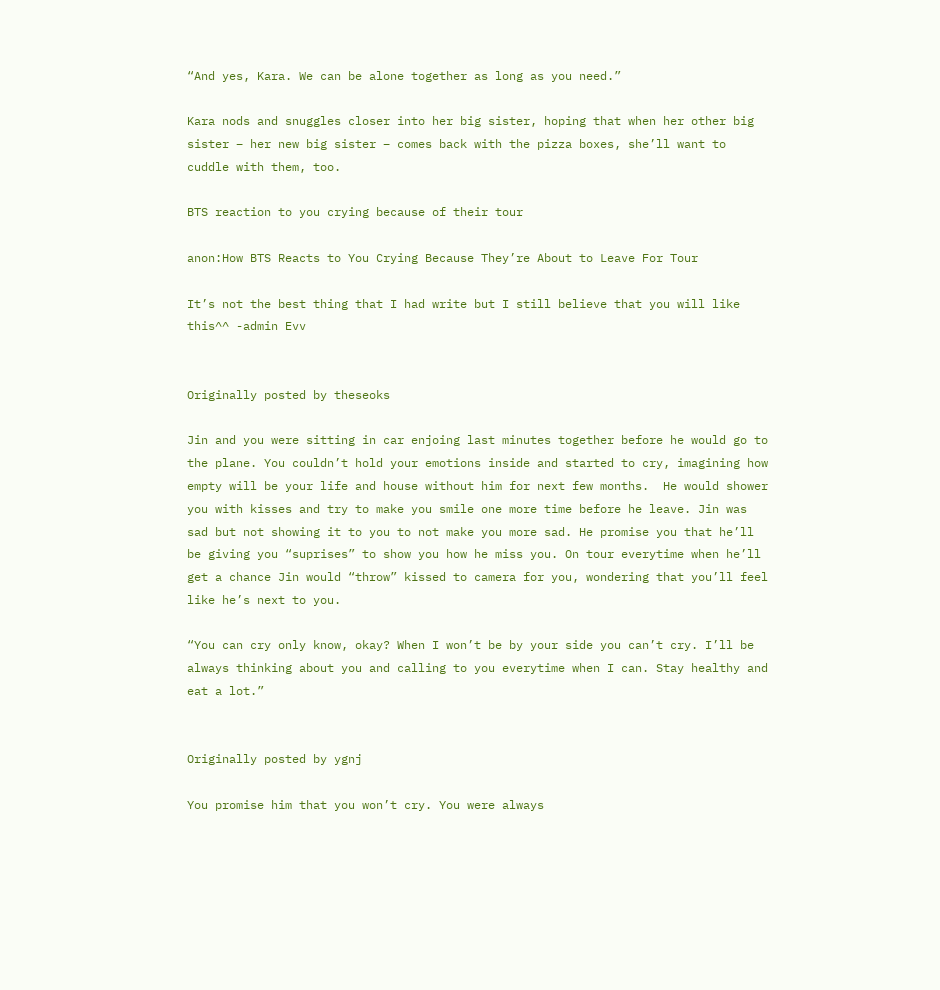“And yes, Kara. We can be alone together as long as you need.”

Kara nods and snuggles closer into her big sister, hoping that when her other big sister – her new big sister – comes back with the pizza boxes, she’ll want to cuddle with them, too.

BTS reaction to you crying because of their tour

anon:How BTS Reacts to You Crying Because They’re About to Leave For Tour

It’s not the best thing that I had write but I still believe that you will like this^^ -admin Evv


Originally posted by theseoks

Jin and you were sitting in car enjoing last minutes together before he would go to the plane. You couldn’t hold your emotions inside and started to cry, imagining how empty will be your life and house without him for next few months.  He would shower you with kisses and try to make you smile one more time before he leave. Jin was sad but not showing it to you to not make you more sad. He promise you that he’ll be giving you “suprises” to show you how he miss you. On tour everytime when he’ll get a chance Jin would “throw” kissed to camera for you, wondering that you’ll feel like he’s next to you.

“You can cry only know, okay? When I won’t be by your side you can’t cry. I’ll be always thinking about you and calling to you everytime when I can. Stay healthy and eat a lot.”


Originally posted by ygnj

You promise him that you won’t cry. You were always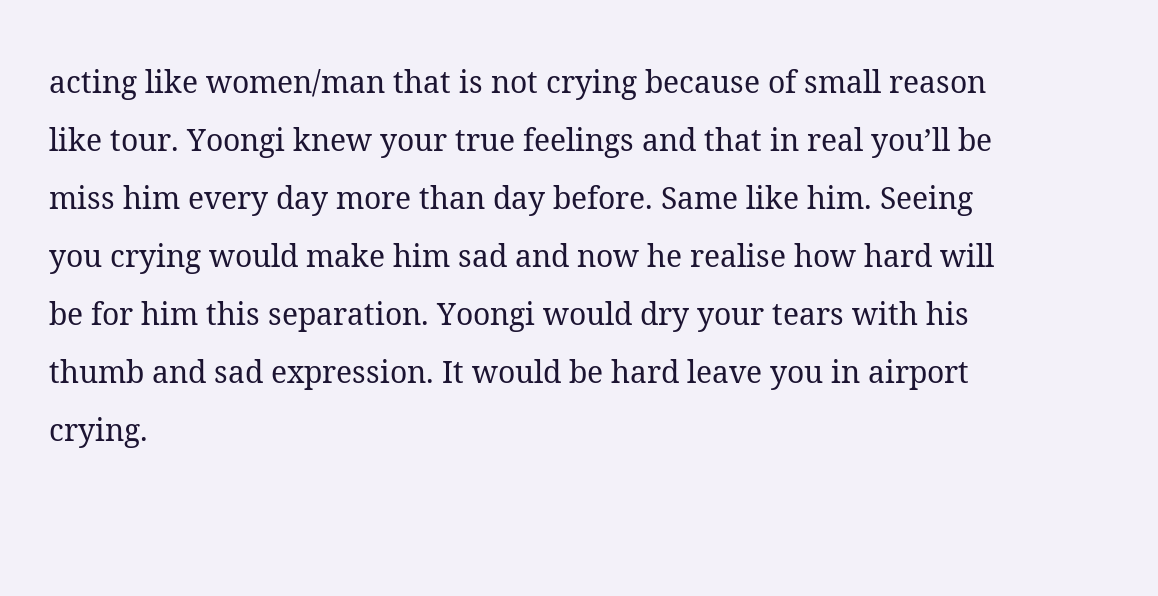acting like women/man that is not crying because of small reason like tour. Yoongi knew your true feelings and that in real you’ll be miss him every day more than day before. Same like him. Seeing you crying would make him sad and now he realise how hard will be for him this separation. Yoongi would dry your tears with his thumb and sad expression. It would be hard leave you in airport crying.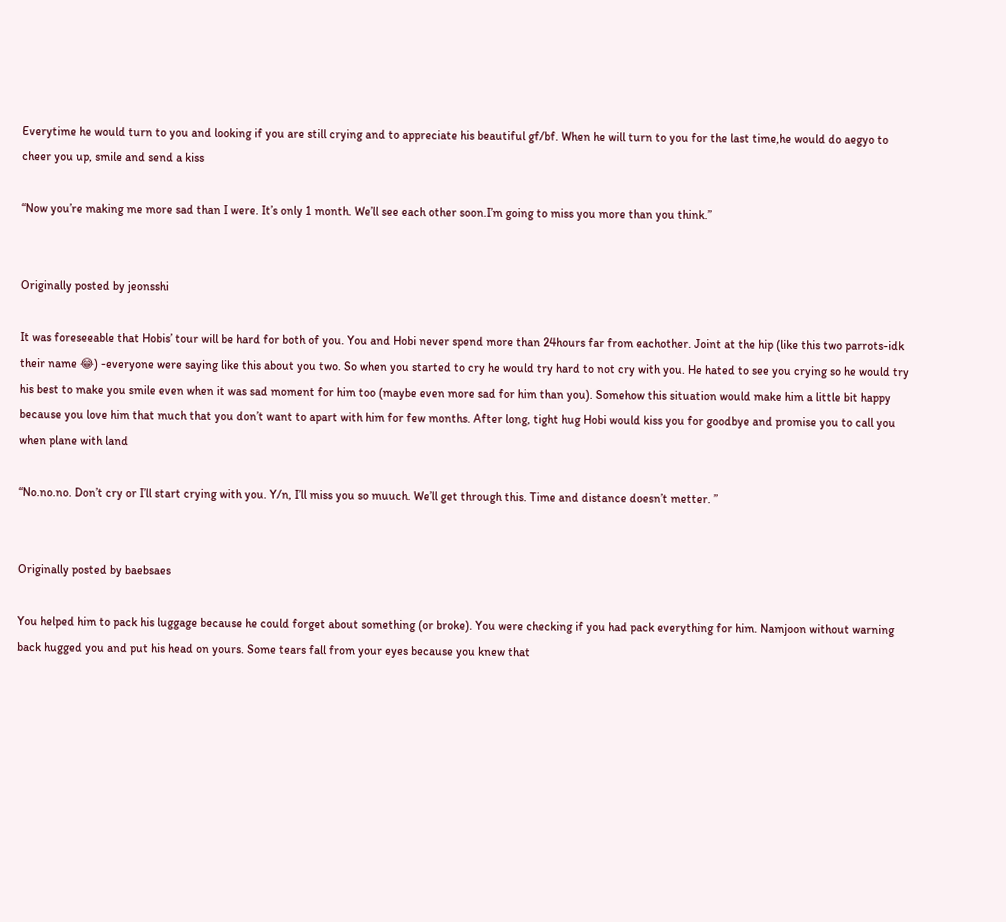Everytime he would turn to you and looking if you are still crying and to appreciate his beautiful gf/bf. When he will turn to you for the last time,he would do aegyo to cheer you up, smile and send a kiss

“Now you’re making me more sad than I were. It’s only 1 month. We’ll see each other soon.I’m going to miss you more than you think.”


Originally posted by jeonsshi

It was foreseeable that Hobis’ tour will be hard for both of you. You and Hobi never spend more than 24hours far from eachother. Joint at the hip (like this two parrots-idk their name 😂) -everyone were saying like this about you two. So when you started to cry he would try hard to not cry with you. He hated to see you crying so he would try his best to make you smile even when it was sad moment for him too (maybe even more sad for him than you). Somehow this situation would make him a little bit happy because you love him that much that you don’t want to apart with him for few months. After long, tight hug Hobi would kiss you for goodbye and promise you to call you when plane with land

“No.no.no. Don’t cry or I’ll start crying with you. Y/n, I’ll miss you so muuch. We’ll get through this. Time and distance doesn’t metter. ”


Originally posted by baebsaes

You helped him to pack his luggage because he could forget about something (or broke). You were checking if you had pack everything for him. Namjoon without warning back hugged you and put his head on yours. Some tears fall from your eyes because you knew that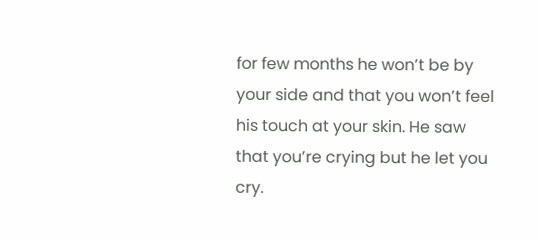for few months he won’t be by your side and that you won’t feel his touch at your skin. He saw that you’re crying but he let you cry.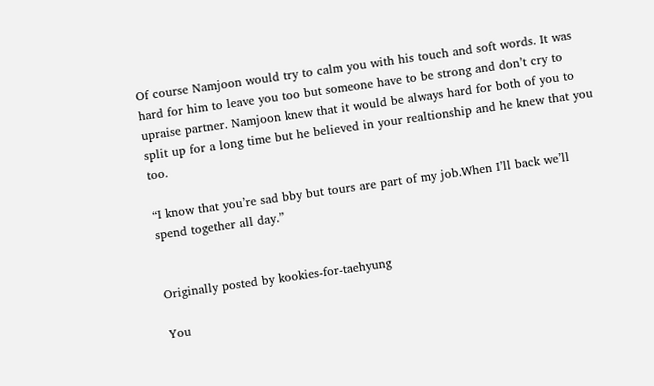Of course Namjoon would try to calm you with his touch and soft words. It was hard for him to leave you too but someone have to be strong and don’t cry to upraise partner. Namjoon knew that it would be always hard for both of you to split up for a long time but he believed in your realtionship and he knew that you too.

“I know that you’re sad bby but tours are part of my job.When I’ll back we’ll spend together all day.”


Originally posted by kookies-for-taehyung

You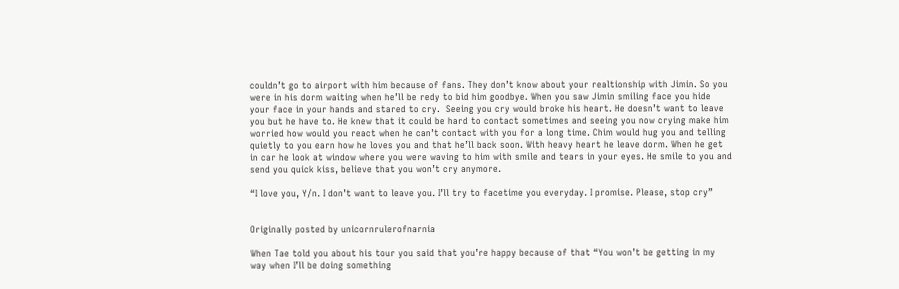couldn’t go to airport with him because of fans. They don’t know about your realtionship with Jimin. So you were in his dorm waiting when he’ll be redy to bid him goodbye. When you saw Jimin smiling face you hide your face in your hands and stared to cry.  Seeing you cry would broke his heart. He doesn’t want to leave you but he have to. He knew that it could be hard to contact sometimes and seeing you now crying make him worried how would you react when he can’t contact with you for a long time. Chim would hug you and telling quietly to you earn how he loves you and that he’ll back soon. With heavy heart he leave dorm. When he get in car he look at window where you were waving to him with smile and tears in your eyes. He smile to you and send you quick kiss, believe that you won’t cry anymore.

“I love you, Y/n. I don’t want to leave you. I’ll try to facetime you everyday. I promise. Please, stop cry”


Originally posted by unicornrulerofnarnia

When Tae told you about his tour you said that you’re happy because of that “You won’t be getting in my way when I’ll be doing something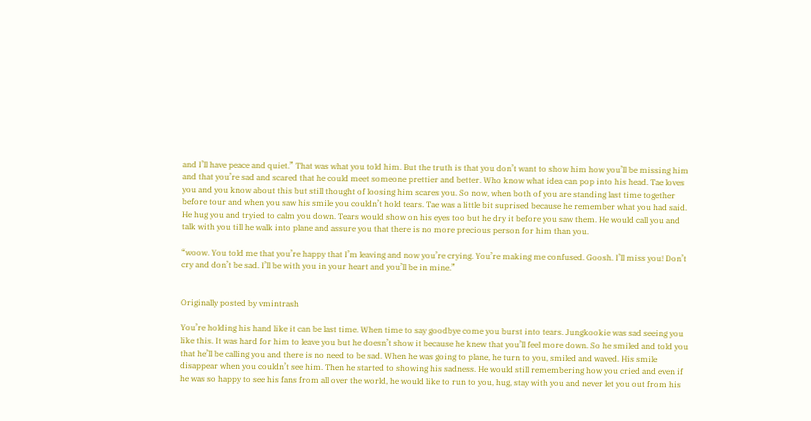and I’ll have peace and quiet.” That was what you told him. But the truth is that you don’t want to show him how you’ll be missing him and that you’re sad and scared that he could meet someone prettier and better. Who know what idea can pop into his head. Tae loves you and you know about this but still thought of loosing him scares you. So now, when both of you are standing last time together before tour and when you saw his smile you couldn’t hold tears. Tae was a little bit suprised because he remember what you had said. He hug you and tryied to calm you down. Tears would show on his eyes too but he dry it before you saw them. He would call you and talk with you till he walk into plane and assure you that there is no more precious person for him than you.

“woow. You told me that you’re happy that I’m leaving and now you’re crying. You’re making me confused. Goosh. I’ll miss you! Don’t cry and don’t be sad. I’ll be with you in your heart and you’ll be in mine.”


Originally posted by vmintrash

You’re holding his hand like it can be last time. When time to say goodbye come you burst into tears. Jungkookie was sad seeing you like this. It was hard for him to leave you but he doesn’t show it because he knew that you’ll feel more down. So he smiled and told you that he’ll be calling you and there is no need to be sad. When he was going to plane, he turn to you, smiled and waved. His smile disappear when you couldn’t see him. Then he started to showing his sadness. He would still remembering how you cried and even if he was so happy to see his fans from all over the world, he would like to run to you, hug, stay with you and never let you out from his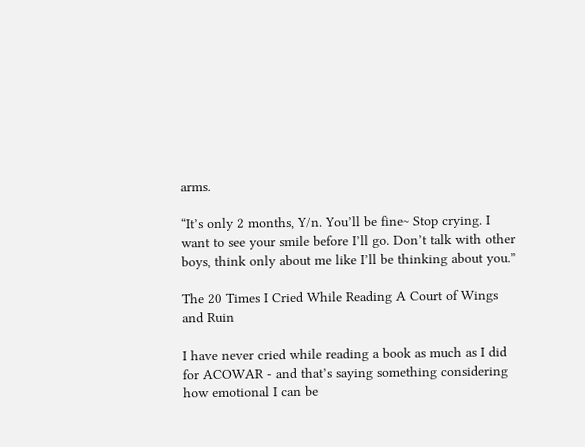arms.

“It’s only 2 months, Y/n. You’ll be fine~ Stop crying. I want to see your smile before I’ll go. Don’t talk with other boys, think only about me like I’ll be thinking about you.”

The 20 Times I Cried While Reading A Court of Wings and Ruin

I have never cried while reading a book as much as I did for ACOWAR - and that’s saying something considering how emotional I can be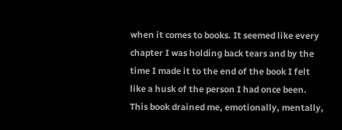when it comes to books. It seemed like every chapter I was holding back tears and by the time I made it to the end of the book I felt like a husk of the person I had once been. This book drained me, emotionally, mentally,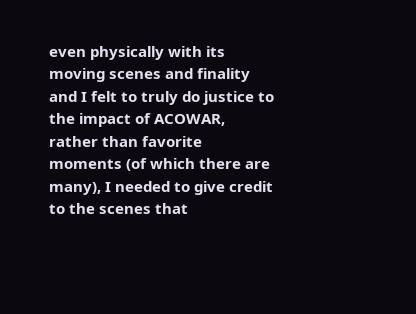even physically with its moving scenes and finality and I felt to truly do justice to the impact of ACOWAR, rather than favorite moments (of which there are many), I needed to give credit to the scenes that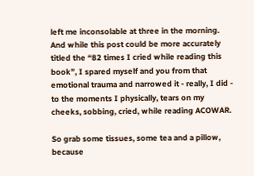left me inconsolable at three in the morning. And while this post could be more accurately titled the “82 times I cried while reading this book”, I spared myself and you from that emotional trauma and narrowed it - really, I did - to the moments I physically, tears on my cheeks, sobbing, cried, while reading ACOWAR.

So grab some tissues, some tea and a pillow, because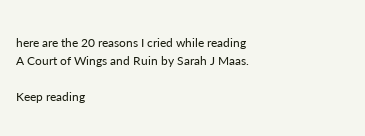here are the 20 reasons I cried while reading A Court of Wings and Ruin by Sarah J Maas.

Keep reading